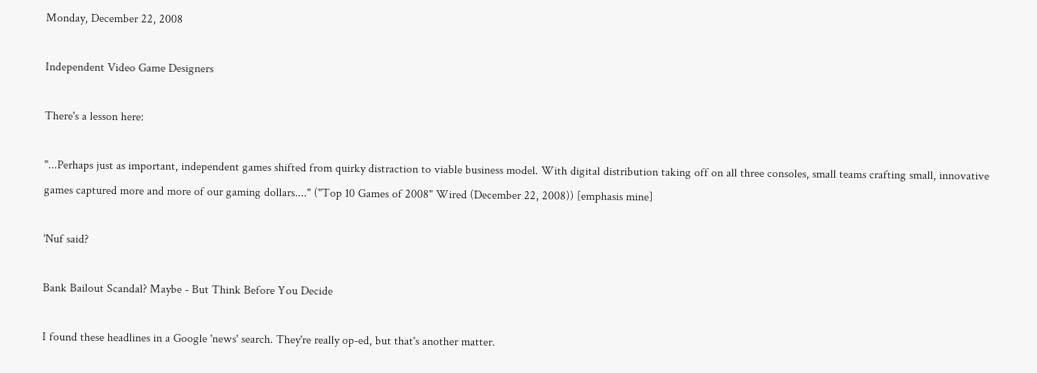Monday, December 22, 2008

Independent Video Game Designers

There's a lesson here:

"...Perhaps just as important, independent games shifted from quirky distraction to viable business model. With digital distribution taking off on all three consoles, small teams crafting small, innovative games captured more and more of our gaming dollars...." ("Top 10 Games of 2008" Wired (December 22, 2008)) [emphasis mine]

'Nuf said?

Bank Bailout Scandal? Maybe - But Think Before You Decide

I found these headlines in a Google 'news' search. They're really op-ed, but that's another matter.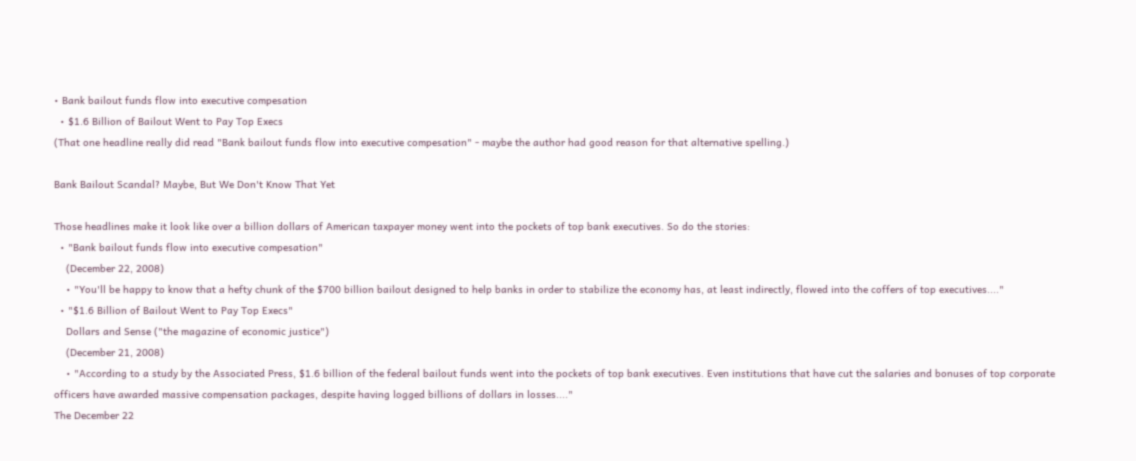• Bank bailout funds flow into executive compesation
  • $1.6 Billion of Bailout Went to Pay Top Execs
(That one headline really did read "Bank bailout funds flow into executive compesation" - maybe the author had good reason for that alternative spelling.)

Bank Bailout Scandal? Maybe, But We Don't Know That Yet

Those headlines make it look like over a billion dollars of American taxpayer money went into the pockets of top bank executives. So do the stories:
  • "Bank bailout funds flow into executive compesation"
    (December 22, 2008)
    • "You'll be happy to know that a hefty chunk of the $700 billion bailout designed to help banks in order to stabilize the economy has, at least indirectly, flowed into the coffers of top executives...."
  • "$1.6 Billion of Bailout Went to Pay Top Execs"
    Dollars and Sense ("the magazine of economic justice")
    (December 21, 2008)
    • "According to a study by the Associated Press, $1.6 billion of the federal bailout funds went into the pockets of top bank executives. Even institutions that have cut the salaries and bonuses of top corporate officers have awarded massive compensation packages, despite having logged billions of dollars in losses...."
The December 22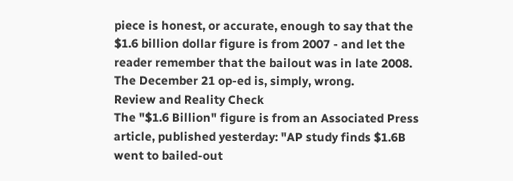piece is honest, or accurate, enough to say that the $1.6 billion dollar figure is from 2007 - and let the reader remember that the bailout was in late 2008. The December 21 op-ed is, simply, wrong.
Review and Reality Check
The "$1.6 Billion" figure is from an Associated Press article, published yesterday: "AP study finds $1.6B went to bailed-out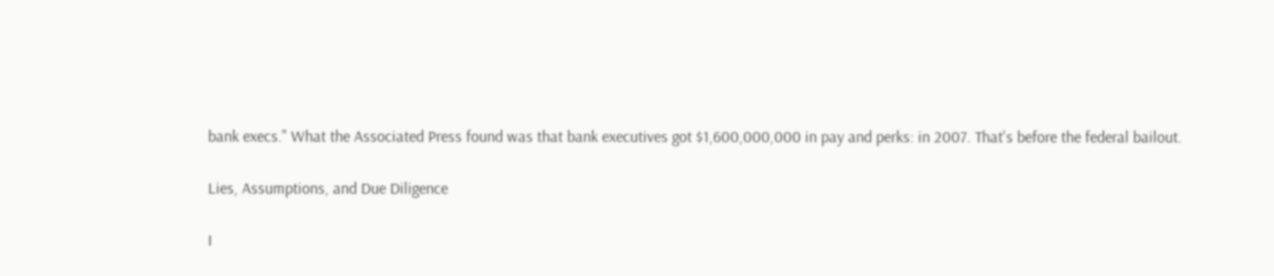bank execs." What the Associated Press found was that bank executives got $1,600,000,000 in pay and perks: in 2007. That's before the federal bailout.

Lies, Assumptions, and Due Diligence

I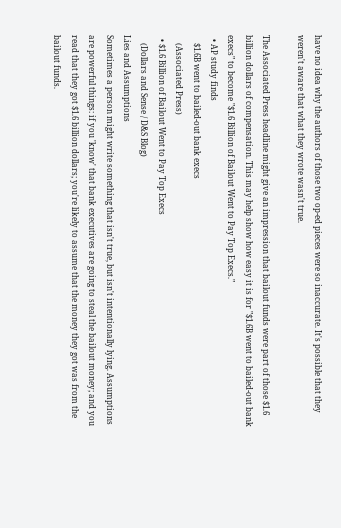have no idea why the authors of those two op-ed pieces were so inaccurate. It's possible that they weren't aware that what they wrote wasn't true.

The Associated Press headline might give an impression that bailout funds were part of those $1.6 billion dollars of compensation. This may help show how easy it is for "$1.6B went to bailed-out bank execs" to become "$1.6 Billion of Bailout Went to Pay Top Execs."
  • AP study finds
    $1.6B went to bailed-out bank execs
    (Associated Press)
  • $1.6 Billion of Bailout Went to Pay Top Execs
    (Dollars and Sense / D&S Blog)
Lies and Assumptions
Sometimes a person might write something that isn't true, but isn't intentionally lying. Assumptions are powerful things: if you 'know' that bank executives are going to steal the bailout money; and you read that they got $1.6 billion dollars; you're likely to assume that the money they got was from the bailout funds.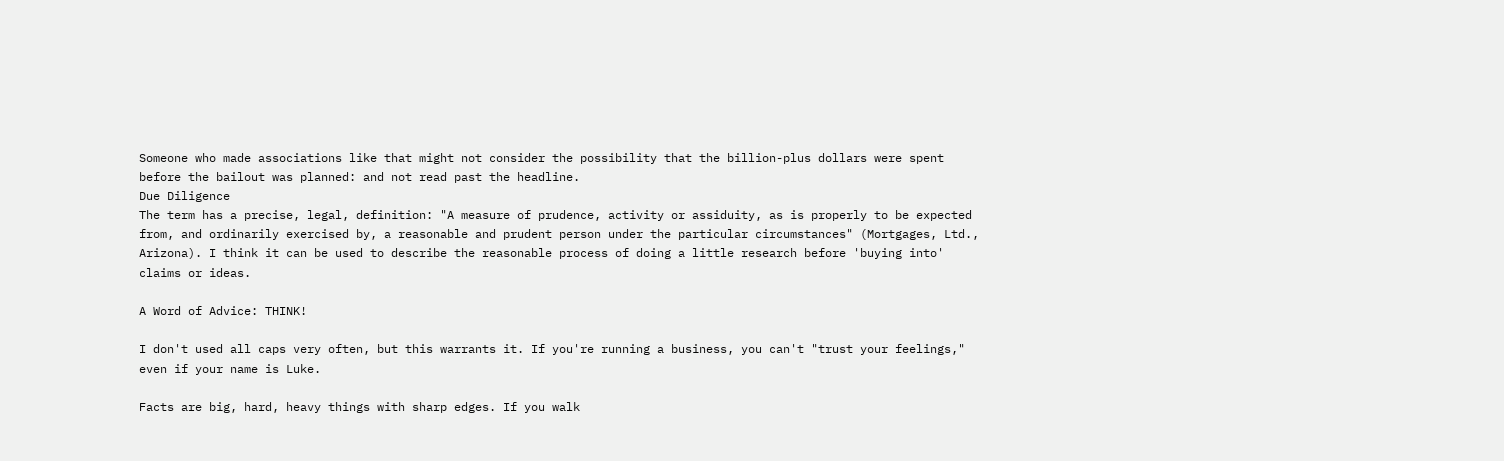Someone who made associations like that might not consider the possibility that the billion-plus dollars were spent before the bailout was planned: and not read past the headline.
Due Diligence
The term has a precise, legal, definition: "A measure of prudence, activity or assiduity, as is properly to be expected from, and ordinarily exercised by, a reasonable and prudent person under the particular circumstances" (Mortgages, Ltd., Arizona). I think it can be used to describe the reasonable process of doing a little research before 'buying into' claims or ideas.

A Word of Advice: THINK!

I don't used all caps very often, but this warrants it. If you're running a business, you can't "trust your feelings," even if your name is Luke.

Facts are big, hard, heavy things with sharp edges. If you walk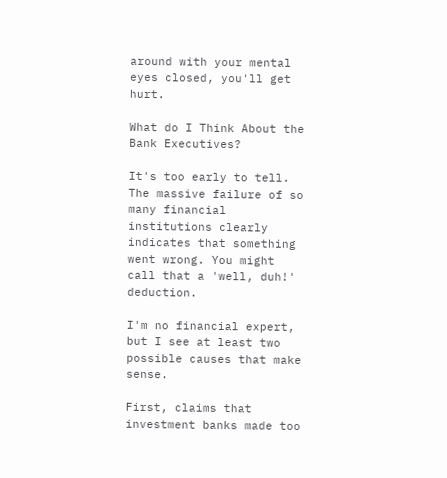around with your mental eyes closed, you'll get hurt.

What do I Think About the Bank Executives?

It's too early to tell. The massive failure of so many financial institutions clearly indicates that something went wrong. You might call that a 'well, duh!' deduction.

I'm no financial expert, but I see at least two possible causes that make sense.

First, claims that investment banks made too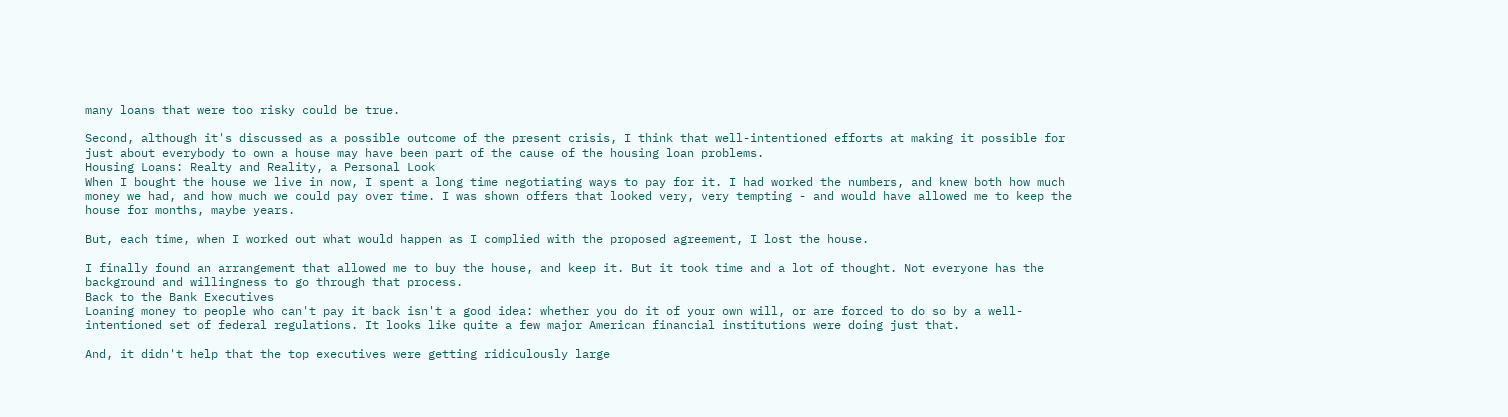many loans that were too risky could be true.

Second, although it's discussed as a possible outcome of the present crisis, I think that well-intentioned efforts at making it possible for just about everybody to own a house may have been part of the cause of the housing loan problems.
Housing Loans: Realty and Reality, a Personal Look
When I bought the house we live in now, I spent a long time negotiating ways to pay for it. I had worked the numbers, and knew both how much money we had, and how much we could pay over time. I was shown offers that looked very, very tempting - and would have allowed me to keep the house for months, maybe years.

But, each time, when I worked out what would happen as I complied with the proposed agreement, I lost the house.

I finally found an arrangement that allowed me to buy the house, and keep it. But it took time and a lot of thought. Not everyone has the background and willingness to go through that process.
Back to the Bank Executives
Loaning money to people who can't pay it back isn't a good idea: whether you do it of your own will, or are forced to do so by a well-intentioned set of federal regulations. It looks like quite a few major American financial institutions were doing just that.

And, it didn't help that the top executives were getting ridiculously large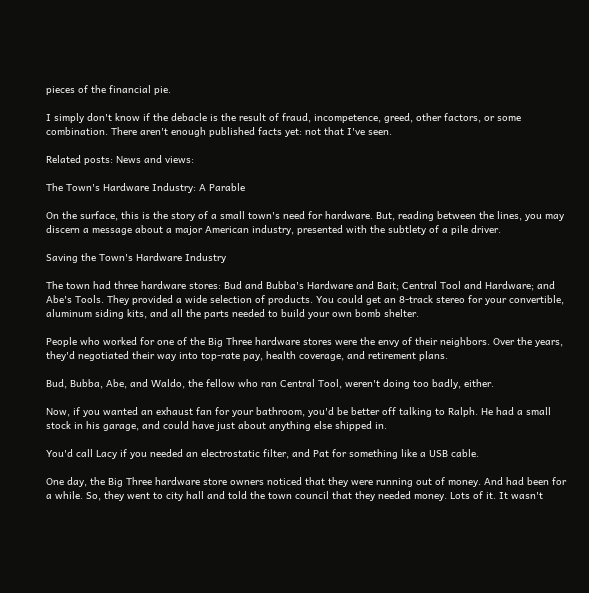pieces of the financial pie.

I simply don't know if the debacle is the result of fraud, incompetence, greed, other factors, or some combination. There aren't enough published facts yet: not that I've seen.

Related posts: News and views:

The Town's Hardware Industry: A Parable

On the surface, this is the story of a small town's need for hardware. But, reading between the lines, you may discern a message about a major American industry, presented with the subtlety of a pile driver.

Saving the Town's Hardware Industry

The town had three hardware stores: Bud and Bubba's Hardware and Bait; Central Tool and Hardware; and Abe's Tools. They provided a wide selection of products. You could get an 8-track stereo for your convertible, aluminum siding kits, and all the parts needed to build your own bomb shelter.

People who worked for one of the Big Three hardware stores were the envy of their neighbors. Over the years, they'd negotiated their way into top-rate pay, health coverage, and retirement plans.

Bud, Bubba, Abe, and Waldo, the fellow who ran Central Tool, weren't doing too badly, either.

Now, if you wanted an exhaust fan for your bathroom, you'd be better off talking to Ralph. He had a small stock in his garage, and could have just about anything else shipped in.

You'd call Lacy if you needed an electrostatic filter, and Pat for something like a USB cable.

One day, the Big Three hardware store owners noticed that they were running out of money. And had been for a while. So, they went to city hall and told the town council that they needed money. Lots of it. It wasn't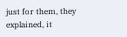just for them, they explained, it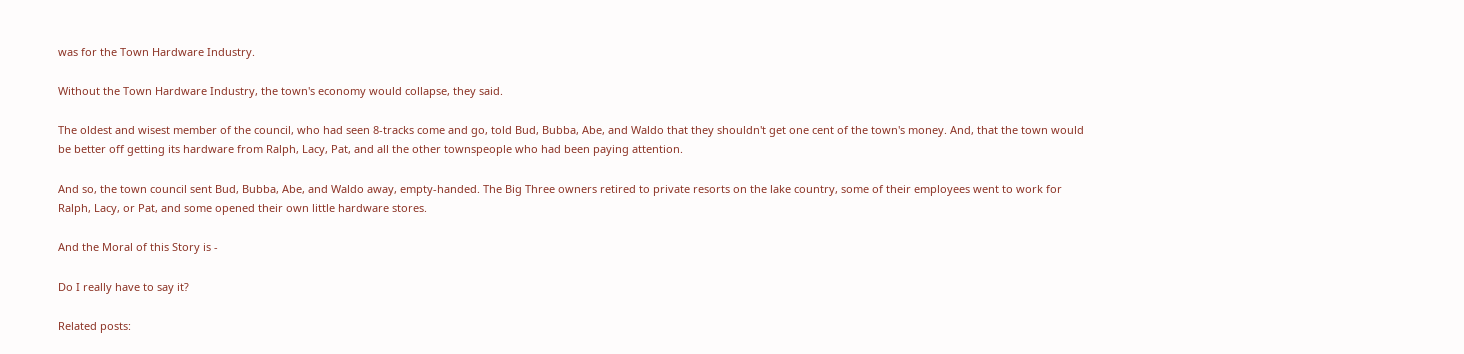was for the Town Hardware Industry.

Without the Town Hardware Industry, the town's economy would collapse, they said.

The oldest and wisest member of the council, who had seen 8-tracks come and go, told Bud, Bubba, Abe, and Waldo that they shouldn't get one cent of the town's money. And, that the town would be better off getting its hardware from Ralph, Lacy, Pat, and all the other townspeople who had been paying attention.

And so, the town council sent Bud, Bubba, Abe, and Waldo away, empty-handed. The Big Three owners retired to private resorts on the lake country, some of their employees went to work for Ralph, Lacy, or Pat, and some opened their own little hardware stores.

And the Moral of this Story is -

Do I really have to say it?

Related posts: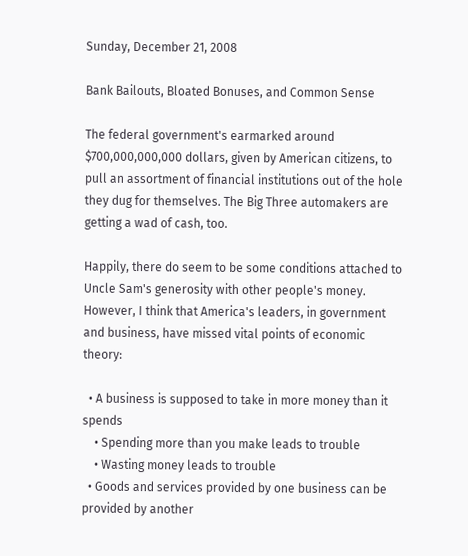Sunday, December 21, 2008

Bank Bailouts, Bloated Bonuses, and Common Sense

The federal government's earmarked around $700,000,000,000 dollars, given by American citizens, to pull an assortment of financial institutions out of the hole they dug for themselves. The Big Three automakers are getting a wad of cash, too.

Happily, there do seem to be some conditions attached to Uncle Sam's generosity with other people's money. However, I think that America's leaders, in government and business, have missed vital points of economic theory:

  • A business is supposed to take in more money than it spends
    • Spending more than you make leads to trouble
    • Wasting money leads to trouble
  • Goods and services provided by one business can be provided by another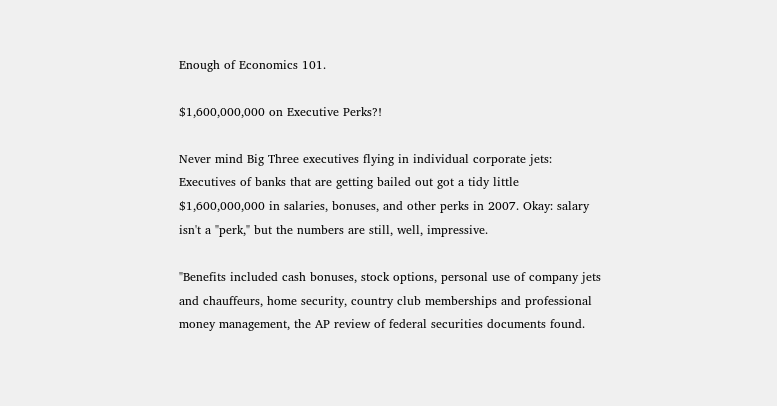Enough of Economics 101.

$1,600,000,000 on Executive Perks?!

Never mind Big Three executives flying in individual corporate jets: Executives of banks that are getting bailed out got a tidy little $1,600,000,000 in salaries, bonuses, and other perks in 2007. Okay: salary isn't a "perk," but the numbers are still, well, impressive.

"Benefits included cash bonuses, stock options, personal use of company jets and chauffeurs, home security, country club memberships and professional money management, the AP review of federal securities documents found.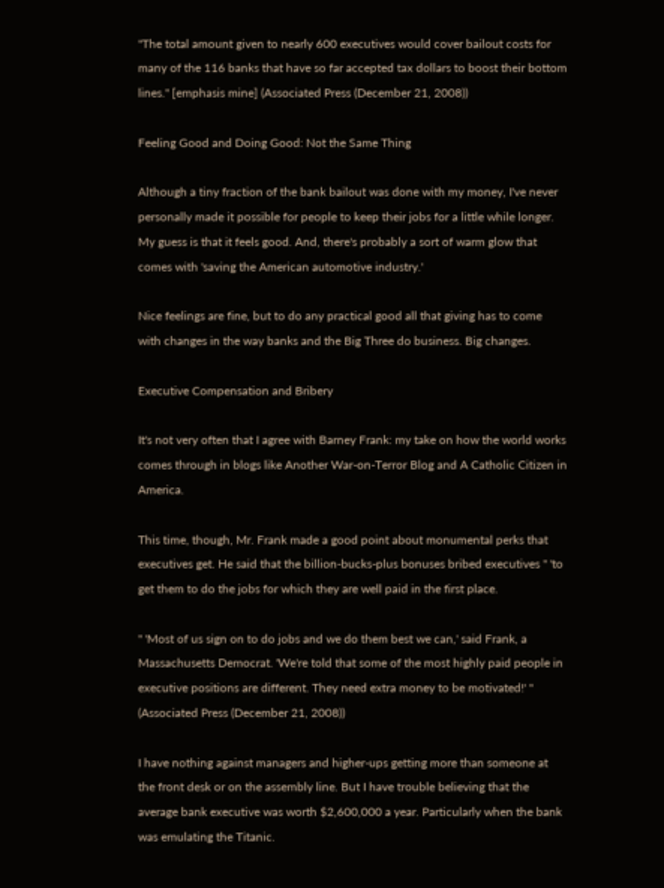"The total amount given to nearly 600 executives would cover bailout costs for many of the 116 banks that have so far accepted tax dollars to boost their bottom lines." [emphasis mine] (Associated Press (December 21, 2008))

Feeling Good and Doing Good: Not the Same Thing

Although a tiny fraction of the bank bailout was done with my money, I've never personally made it possible for people to keep their jobs for a little while longer. My guess is that it feels good. And, there's probably a sort of warm glow that comes with 'saving the American automotive industry.'

Nice feelings are fine, but to do any practical good all that giving has to come with changes in the way banks and the Big Three do business. Big changes.

Executive Compensation and Bribery

It's not very often that I agree with Barney Frank: my take on how the world works comes through in blogs like Another War-on-Terror Blog and A Catholic Citizen in America.

This time, though, Mr. Frank made a good point about monumental perks that executives get. He said that the billion-bucks-plus bonuses bribed executives " 'to get them to do the jobs for which they are well paid in the first place.

" 'Most of us sign on to do jobs and we do them best we can,' said Frank, a Massachusetts Democrat. 'We're told that some of the most highly paid people in executive positions are different. They need extra money to be motivated!' " (Associated Press (December 21, 2008))

I have nothing against managers and higher-ups getting more than someone at the front desk or on the assembly line. But I have trouble believing that the average bank executive was worth $2,600,000 a year. Particularly when the bank was emulating the Titanic.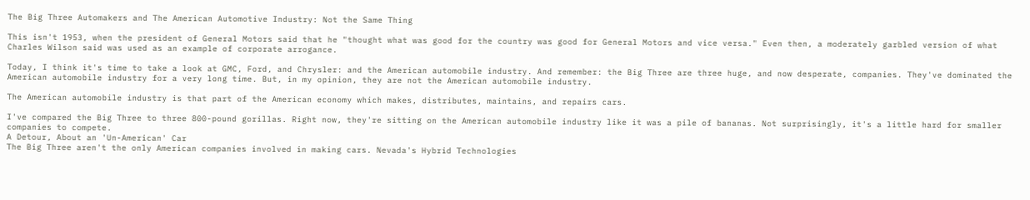The Big Three Automakers and The American Automotive Industry: Not the Same Thing

This isn't 1953, when the president of General Motors said that he "thought what was good for the country was good for General Motors and vice versa." Even then, a moderately garbled version of what Charles Wilson said was used as an example of corporate arrogance.

Today, I think it's time to take a look at GMC, Ford, and Chrysler: and the American automobile industry. And remember: the Big Three are three huge, and now desperate, companies. They've dominated the American automobile industry for a very long time. But, in my opinion, they are not the American automobile industry.

The American automobile industry is that part of the American economy which makes, distributes, maintains, and repairs cars.

I've compared the Big Three to three 800-pound gorillas. Right now, they're sitting on the American automobile industry like it was a pile of bananas. Not surprisingly, it's a little hard for smaller companies to compete.
A Detour, About an 'Un-American' Car
The Big Three aren't the only American companies involved in making cars. Nevada's Hybrid Technologies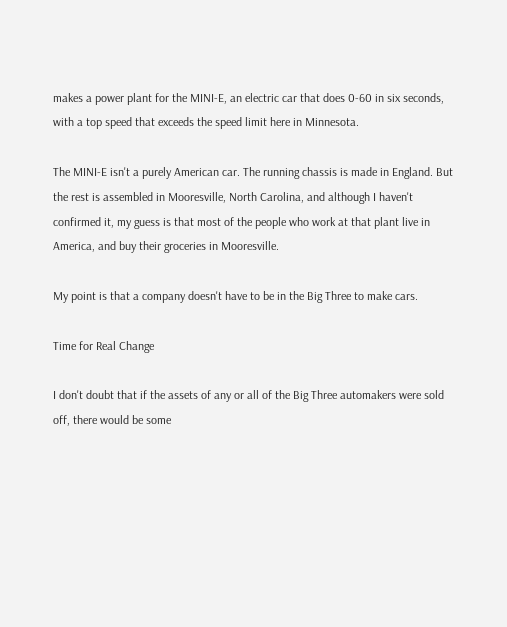makes a power plant for the MINI-E, an electric car that does 0-60 in six seconds, with a top speed that exceeds the speed limit here in Minnesota.

The MINI-E isn't a purely American car. The running chassis is made in England. But the rest is assembled in Mooresville, North Carolina, and although I haven't confirmed it, my guess is that most of the people who work at that plant live in America, and buy their groceries in Mooresville.

My point is that a company doesn't have to be in the Big Three to make cars.

Time for Real Change

I don't doubt that if the assets of any or all of the Big Three automakers were sold off, there would be some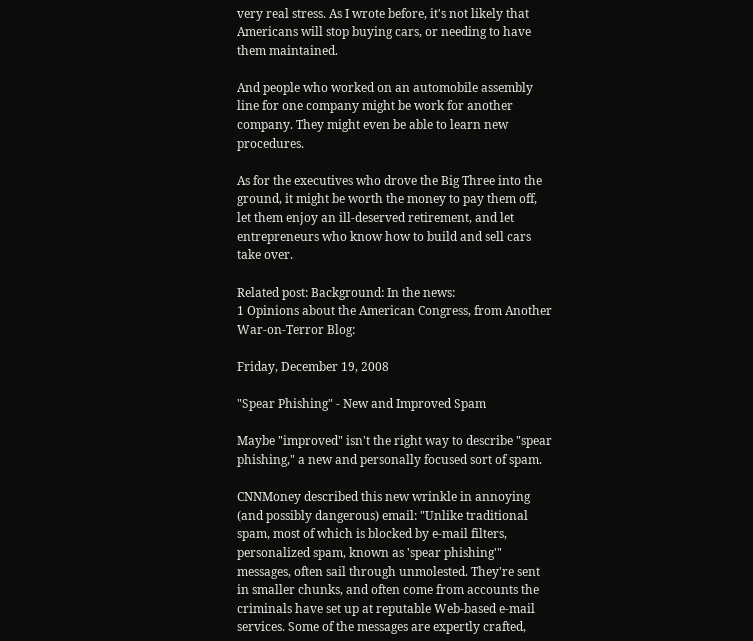very real stress. As I wrote before, it's not likely that Americans will stop buying cars, or needing to have them maintained.

And people who worked on an automobile assembly line for one company might be work for another company. They might even be able to learn new procedures.

As for the executives who drove the Big Three into the ground, it might be worth the money to pay them off, let them enjoy an ill-deserved retirement, and let entrepreneurs who know how to build and sell cars take over.

Related post: Background: In the news:
1 Opinions about the American Congress, from Another War-on-Terror Blog:

Friday, December 19, 2008

"Spear Phishing" - New and Improved Spam

Maybe "improved" isn't the right way to describe "spear phishing," a new and personally focused sort of spam.

CNNMoney described this new wrinkle in annoying (and possibly dangerous) email: "Unlike traditional spam, most of which is blocked by e-mail filters, personalized spam, known as 'spear phishing'" messages, often sail through unmolested. They're sent in smaller chunks, and often come from accounts the criminals have set up at reputable Web-based e-mail services. Some of the messages are expertly crafted,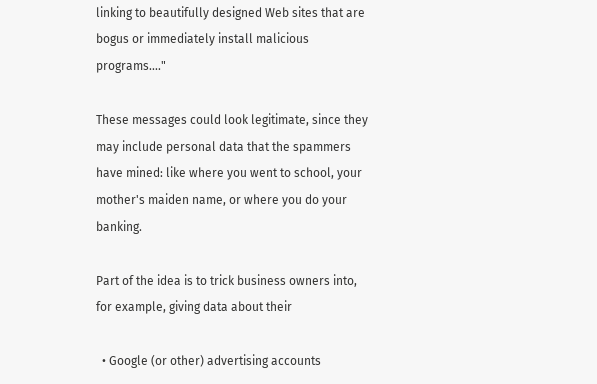linking to beautifully designed Web sites that are bogus or immediately install malicious programs...."

These messages could look legitimate, since they may include personal data that the spammers have mined: like where you went to school, your mother's maiden name, or where you do your banking.

Part of the idea is to trick business owners into, for example, giving data about their

  • Google (or other) advertising accounts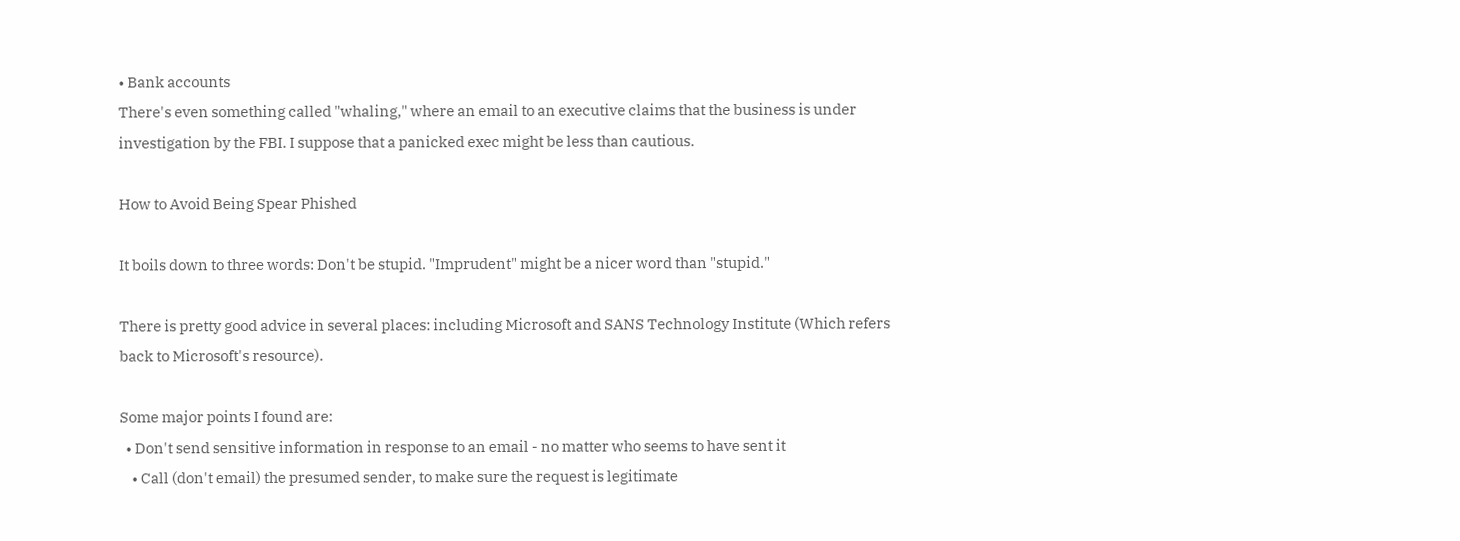• Bank accounts
There's even something called "whaling," where an email to an executive claims that the business is under investigation by the FBI. I suppose that a panicked exec might be less than cautious.

How to Avoid Being Spear Phished

It boils down to three words: Don't be stupid. "Imprudent" might be a nicer word than "stupid."

There is pretty good advice in several places: including Microsoft and SANS Technology Institute (Which refers back to Microsoft's resource).

Some major points I found are:
  • Don't send sensitive information in response to an email - no matter who seems to have sent it
    • Call (don't email) the presumed sender, to make sure the request is legitimate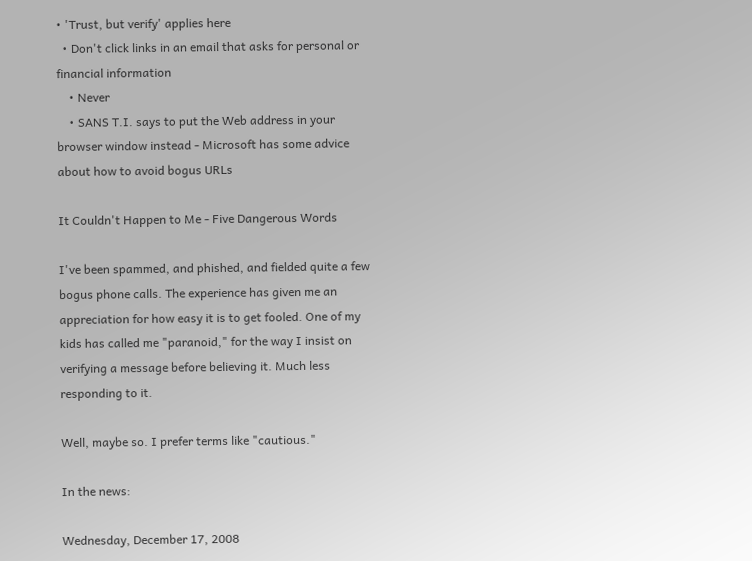• 'Trust, but verify' applies here
  • Don't click links in an email that asks for personal or financial information
    • Never
    • SANS T.I. says to put the Web address in your browser window instead - Microsoft has some advice about how to avoid bogus URLs

It Couldn't Happen to Me - Five Dangerous Words

I've been spammed, and phished, and fielded quite a few bogus phone calls. The experience has given me an appreciation for how easy it is to get fooled. One of my kids has called me "paranoid," for the way I insist on verifying a message before believing it. Much less responding to it.

Well, maybe so. I prefer terms like "cautious."

In the news:

Wednesday, December 17, 2008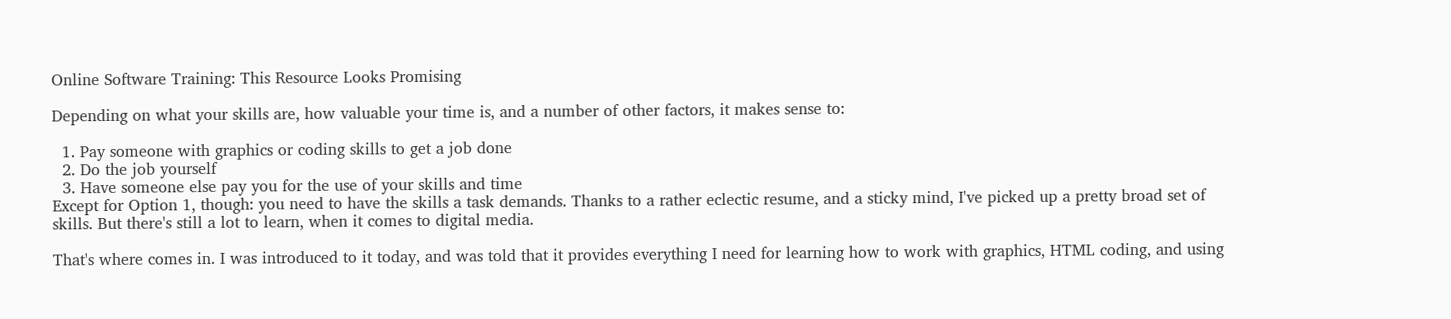Online Software Training: This Resource Looks Promising

Depending on what your skills are, how valuable your time is, and a number of other factors, it makes sense to:

  1. Pay someone with graphics or coding skills to get a job done
  2. Do the job yourself
  3. Have someone else pay you for the use of your skills and time
Except for Option 1, though: you need to have the skills a task demands. Thanks to a rather eclectic resume, and a sticky mind, I've picked up a pretty broad set of skills. But there's still a lot to learn, when it comes to digital media.

That's where comes in. I was introduced to it today, and was told that it provides everything I need for learning how to work with graphics, HTML coding, and using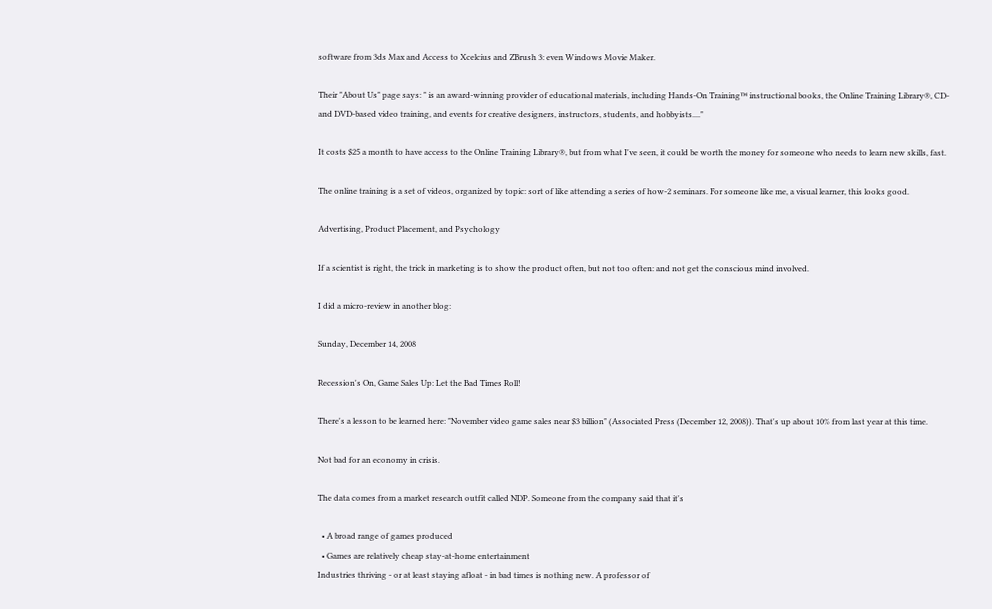software from 3ds Max and Access to Xcelcius and ZBrush 3: even Windows Movie Maker.

Their "About Us" page says: " is an award-winning provider of educational materials, including Hands-On Training™ instructional books, the Online Training Library®, CD- and DVD-based video training, and events for creative designers, instructors, students, and hobbyists...."

It costs $25 a month to have access to the Online Training Library®, but from what I've seen, it could be worth the money for someone who needs to learn new skills, fast.

The online training is a set of videos, organized by topic: sort of like attending a series of how-2 seminars. For someone like me, a visual learner, this looks good.

Advertising, Product Placement, and Psychology

If a scientist is right, the trick in marketing is to show the product often, but not too often: and not get the conscious mind involved.

I did a micro-review in another blog:

Sunday, December 14, 2008

Recession's On, Game Sales Up: Let the Bad Times Roll!

There's a lesson to be learned here: "November video game sales near $3 billion" (Associated Press (December 12, 2008)). That's up about 10% from last year at this time.

Not bad for an economy in crisis.

The data comes from a market research outfit called NDP. Someone from the company said that it's

  • A broad range of games produced
  • Games are relatively cheap stay-at-home entertainment
Industries thriving - or at least staying afloat - in bad times is nothing new. A professor of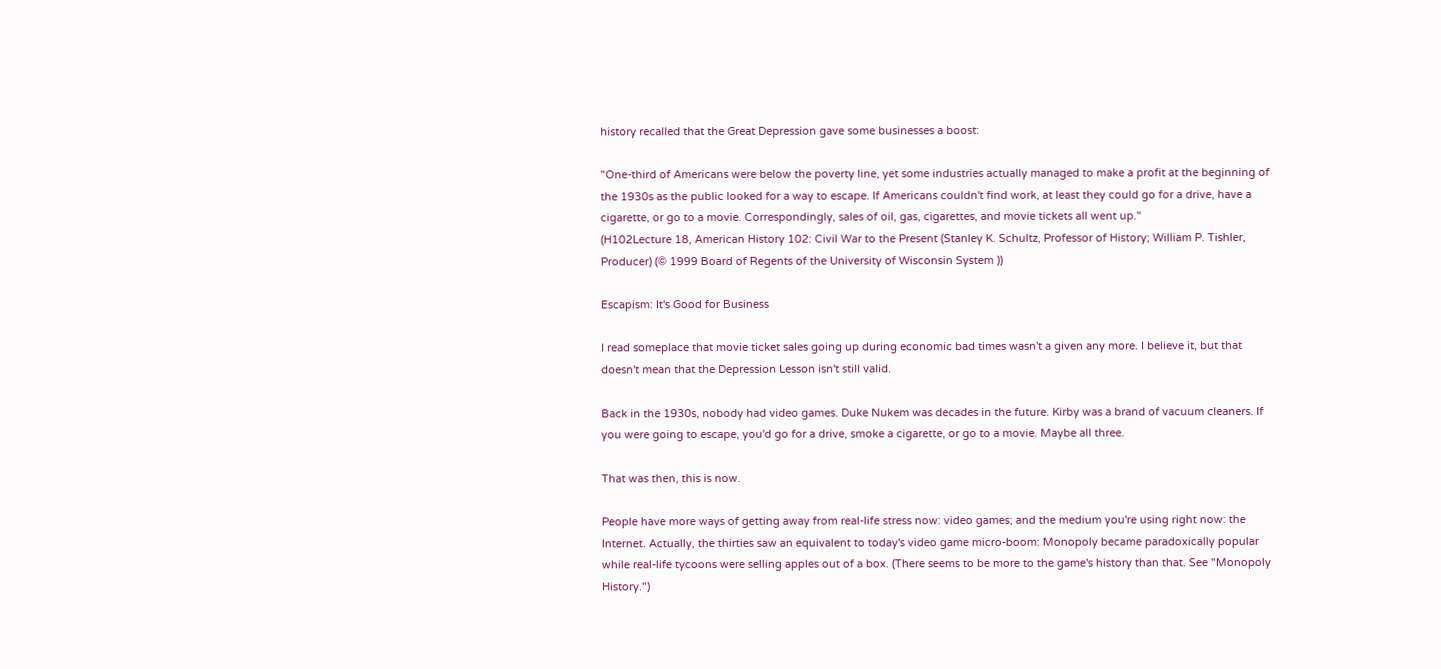history recalled that the Great Depression gave some businesses a boost:

"One-third of Americans were below the poverty line, yet some industries actually managed to make a profit at the beginning of the 1930s as the public looked for a way to escape. If Americans couldn't find work, at least they could go for a drive, have a cigarette, or go to a movie. Correspondingly, sales of oil, gas, cigarettes, and movie tickets all went up."
(H102Lecture 18, American History 102: Civil War to the Present (Stanley K. Schultz, Professor of History; William P. Tishler, Producer) (© 1999 Board of Regents of the University of Wisconsin System ))

Escapism: It's Good for Business

I read someplace that movie ticket sales going up during economic bad times wasn't a given any more. I believe it, but that doesn't mean that the Depression Lesson isn't still valid.

Back in the 1930s, nobody had video games. Duke Nukem was decades in the future. Kirby was a brand of vacuum cleaners. If you were going to escape, you'd go for a drive, smoke a cigarette, or go to a movie. Maybe all three.

That was then, this is now.

People have more ways of getting away from real-life stress now: video games; and the medium you're using right now: the Internet. Actually, the thirties saw an equivalent to today's video game micro-boom: Monopoly became paradoxically popular while real-life tycoons were selling apples out of a box. (There seems to be more to the game's history than that. See "Monopoly History.")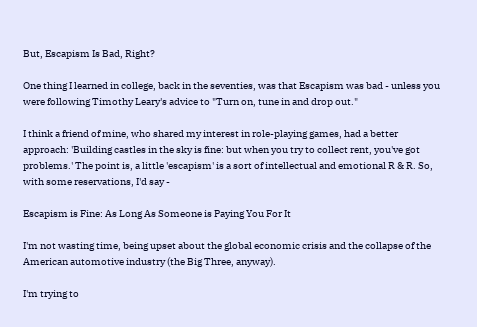But, Escapism Is Bad, Right?

One thing I learned in college, back in the seventies, was that Escapism was bad - unless you were following Timothy Leary's advice to "Turn on, tune in and drop out."

I think a friend of mine, who shared my interest in role-playing games, had a better approach: 'Building castles in the sky is fine: but when you try to collect rent, you've got problems.' The point is, a little 'escapism' is a sort of intellectual and emotional R & R. So, with some reservations, I'd say -

Escapism is Fine: As Long As Someone is Paying You For It

I'm not wasting time, being upset about the global economic crisis and the collapse of the American automotive industry (the Big Three, anyway).

I'm trying to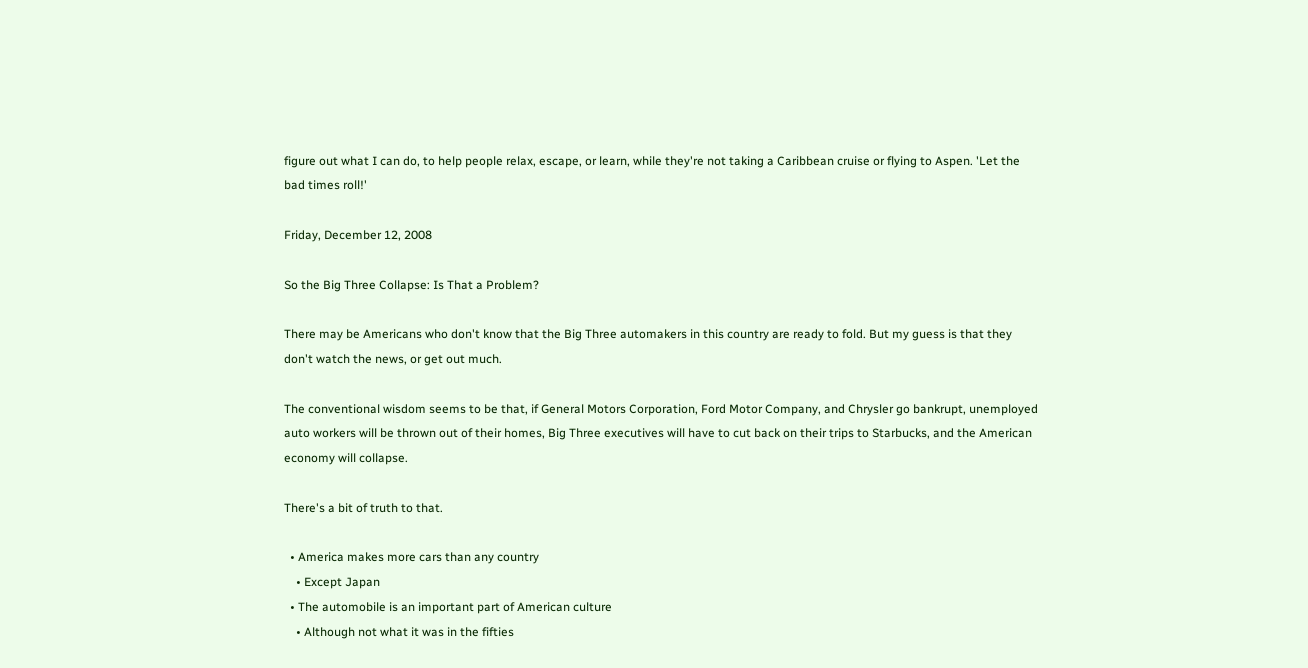figure out what I can do, to help people relax, escape, or learn, while they're not taking a Caribbean cruise or flying to Aspen. 'Let the bad times roll!'

Friday, December 12, 2008

So the Big Three Collapse: Is That a Problem?

There may be Americans who don't know that the Big Three automakers in this country are ready to fold. But my guess is that they don't watch the news, or get out much.

The conventional wisdom seems to be that, if General Motors Corporation, Ford Motor Company, and Chrysler go bankrupt, unemployed auto workers will be thrown out of their homes, Big Three executives will have to cut back on their trips to Starbucks, and the American economy will collapse.

There's a bit of truth to that.

  • America makes more cars than any country
    • Except Japan
  • The automobile is an important part of American culture
    • Although not what it was in the fifties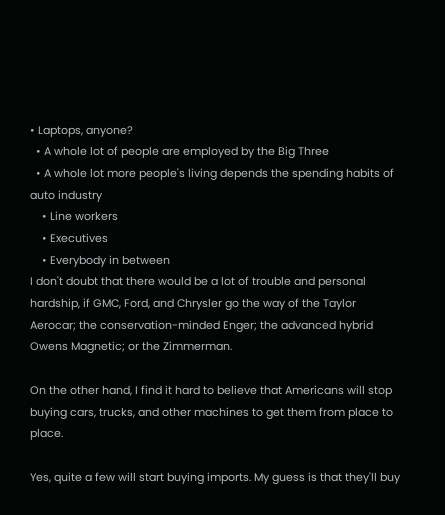• Laptops, anyone?
  • A whole lot of people are employed by the Big Three
  • A whole lot more people's living depends the spending habits of auto industry
    • Line workers
    • Executives
    • Everybody in between
I don't doubt that there would be a lot of trouble and personal hardship, if GMC, Ford, and Chrysler go the way of the Taylor Aerocar; the conservation-minded Enger; the advanced hybrid Owens Magnetic; or the Zimmerman.

On the other hand, I find it hard to believe that Americans will stop buying cars, trucks, and other machines to get them from place to place.

Yes, quite a few will start buying imports. My guess is that they'll buy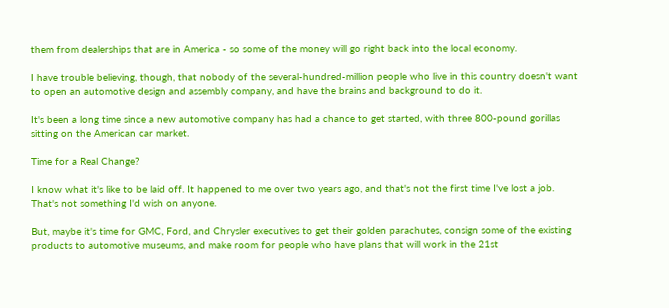them from dealerships that are in America - so some of the money will go right back into the local economy.

I have trouble believing, though, that nobody of the several-hundred-million people who live in this country doesn't want to open an automotive design and assembly company, and have the brains and background to do it.

It's been a long time since a new automotive company has had a chance to get started, with three 800-pound gorillas sitting on the American car market.

Time for a Real Change?

I know what it's like to be laid off. It happened to me over two years ago, and that's not the first time I've lost a job. That's not something I'd wish on anyone.

But, maybe it's time for GMC, Ford, and Chrysler executives to get their golden parachutes, consign some of the existing products to automotive museums, and make room for people who have plans that will work in the 21st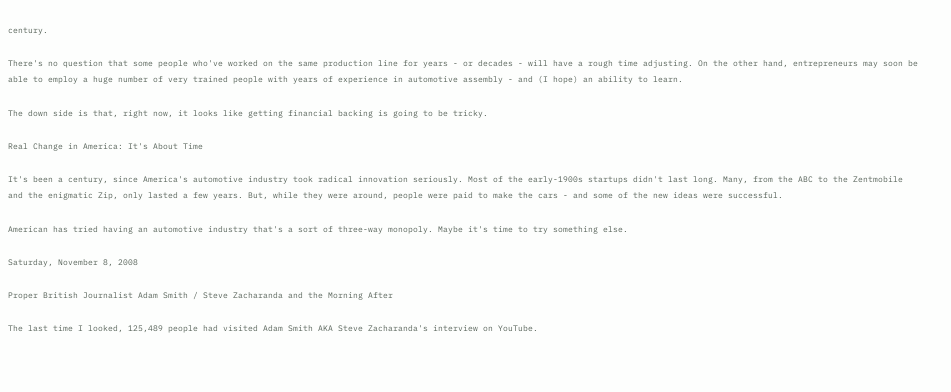century.

There's no question that some people who've worked on the same production line for years - or decades - will have a rough time adjusting. On the other hand, entrepreneurs may soon be able to employ a huge number of very trained people with years of experience in automotive assembly - and (I hope) an ability to learn.

The down side is that, right now, it looks like getting financial backing is going to be tricky.

Real Change in America: It's About Time

It's been a century, since America's automotive industry took radical innovation seriously. Most of the early-1900s startups didn't last long. Many, from the ABC to the Zentmobile and the enigmatic Zip, only lasted a few years. But, while they were around, people were paid to make the cars - and some of the new ideas were successful.

American has tried having an automotive industry that's a sort of three-way monopoly. Maybe it's time to try something else.

Saturday, November 8, 2008

Proper British Journalist Adam Smith / Steve Zacharanda and the Morning After

The last time I looked, 125,489 people had visited Adam Smith AKA Steve Zacharanda's interview on YouTube.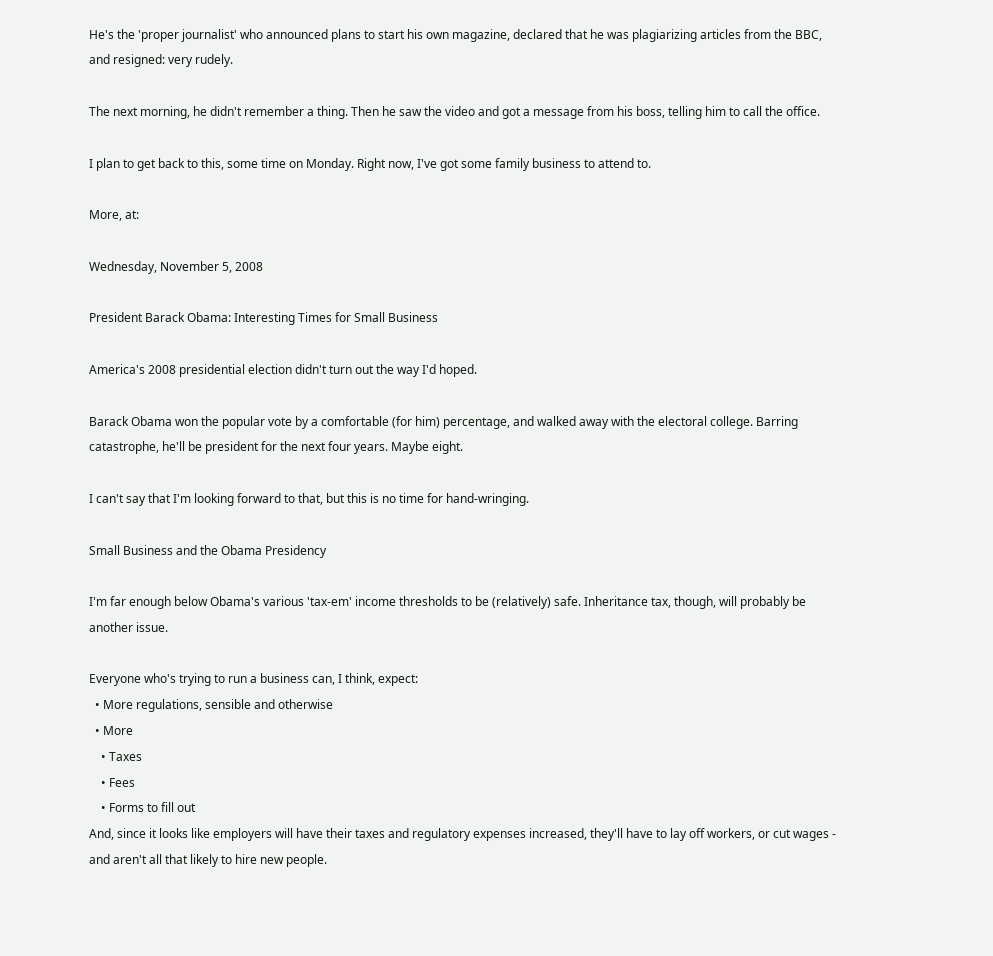He's the 'proper journalist' who announced plans to start his own magazine, declared that he was plagiarizing articles from the BBC, and resigned: very rudely.

The next morning, he didn't remember a thing. Then he saw the video and got a message from his boss, telling him to call the office.

I plan to get back to this, some time on Monday. Right now, I've got some family business to attend to.

More, at:

Wednesday, November 5, 2008

President Barack Obama: Interesting Times for Small Business

America's 2008 presidential election didn't turn out the way I'd hoped.

Barack Obama won the popular vote by a comfortable (for him) percentage, and walked away with the electoral college. Barring catastrophe, he'll be president for the next four years. Maybe eight.

I can't say that I'm looking forward to that, but this is no time for hand-wringing.

Small Business and the Obama Presidency

I'm far enough below Obama's various 'tax-em' income thresholds to be (relatively) safe. Inheritance tax, though, will probably be another issue.

Everyone who's trying to run a business can, I think, expect:
  • More regulations, sensible and otherwise
  • More
    • Taxes
    • Fees
    • Forms to fill out
And, since it looks like employers will have their taxes and regulatory expenses increased, they'll have to lay off workers, or cut wages - and aren't all that likely to hire new people.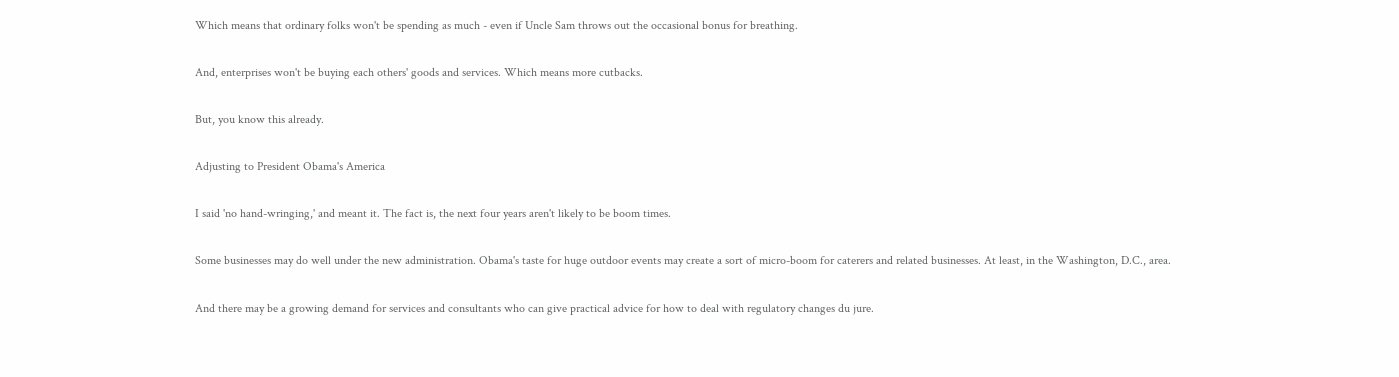Which means that ordinary folks won't be spending as much - even if Uncle Sam throws out the occasional bonus for breathing.

And, enterprises won't be buying each others' goods and services. Which means more cutbacks.

But, you know this already.

Adjusting to President Obama's America

I said 'no hand-wringing,' and meant it. The fact is, the next four years aren't likely to be boom times.

Some businesses may do well under the new administration. Obama's taste for huge outdoor events may create a sort of micro-boom for caterers and related businesses. At least, in the Washington, D.C., area.

And there may be a growing demand for services and consultants who can give practical advice for how to deal with regulatory changes du jure.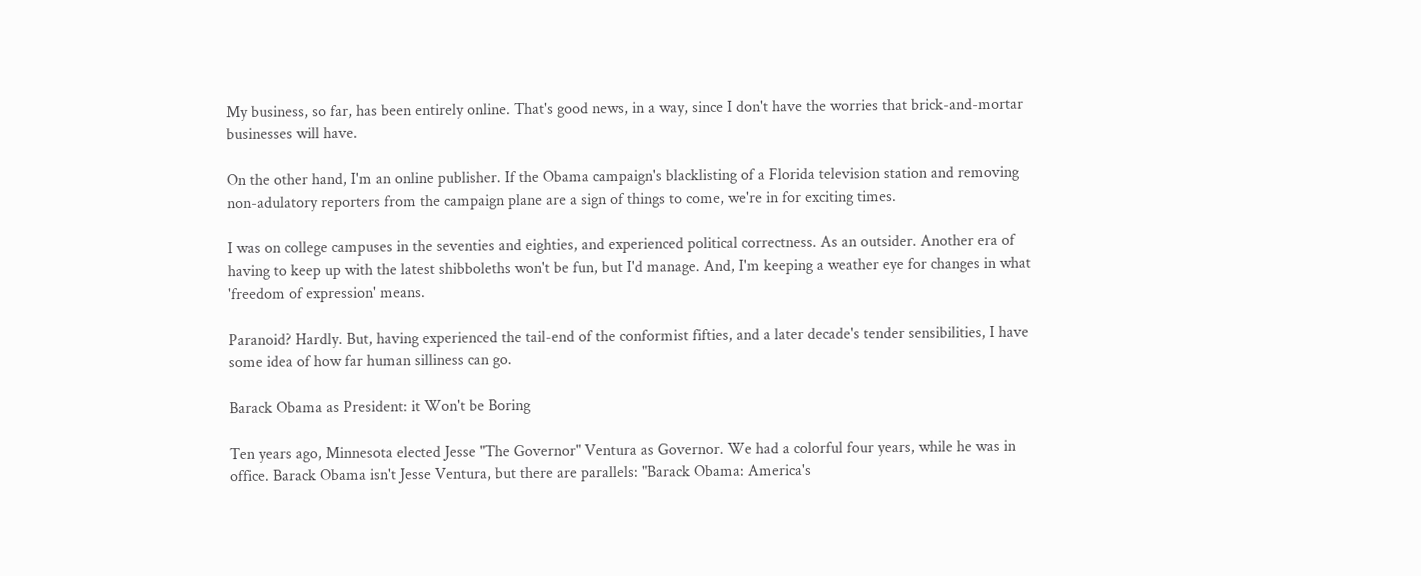My business, so far, has been entirely online. That's good news, in a way, since I don't have the worries that brick-and-mortar businesses will have.

On the other hand, I'm an online publisher. If the Obama campaign's blacklisting of a Florida television station and removing non-adulatory reporters from the campaign plane are a sign of things to come, we're in for exciting times.

I was on college campuses in the seventies and eighties, and experienced political correctness. As an outsider. Another era of having to keep up with the latest shibboleths won't be fun, but I'd manage. And, I'm keeping a weather eye for changes in what 'freedom of expression' means.

Paranoid? Hardly. But, having experienced the tail-end of the conformist fifties, and a later decade's tender sensibilities, I have some idea of how far human silliness can go.

Barack Obama as President: it Won't be Boring

Ten years ago, Minnesota elected Jesse "The Governor" Ventura as Governor. We had a colorful four years, while he was in office. Barack Obama isn't Jesse Ventura, but there are parallels: "Barack Obama: America's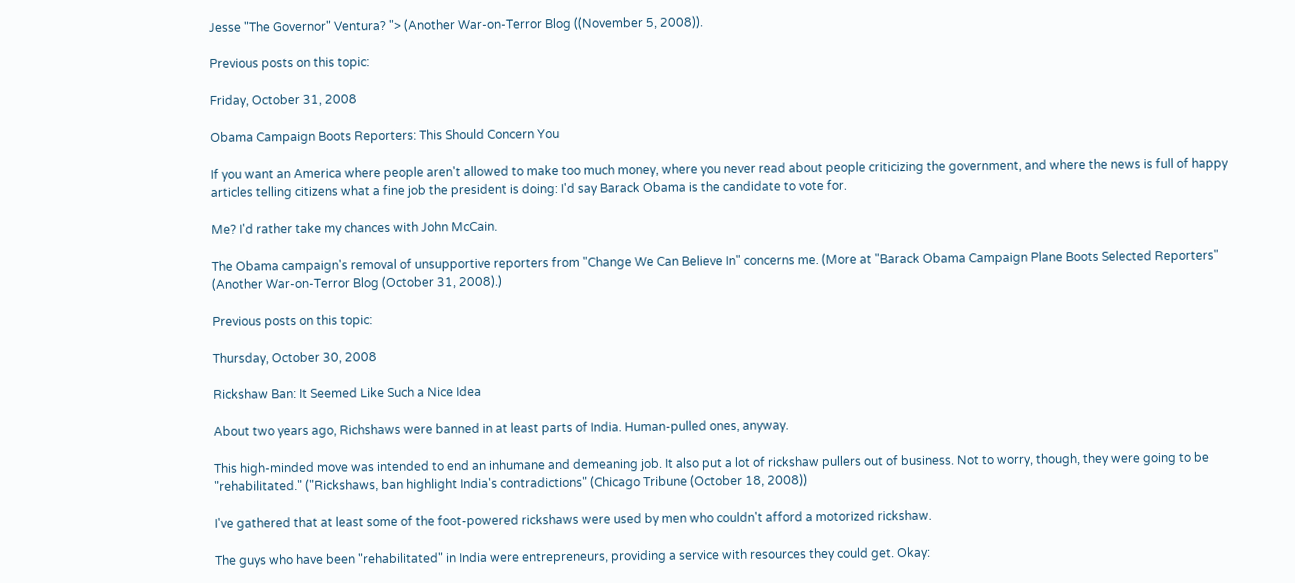Jesse "The Governor" Ventura? "> (Another War-on-Terror Blog ((November 5, 2008)).

Previous posts on this topic:

Friday, October 31, 2008

Obama Campaign Boots Reporters: This Should Concern You

If you want an America where people aren't allowed to make too much money, where you never read about people criticizing the government, and where the news is full of happy articles telling citizens what a fine job the president is doing: I'd say Barack Obama is the candidate to vote for.

Me? I'd rather take my chances with John McCain.

The Obama campaign's removal of unsupportive reporters from "Change We Can Believe In" concerns me. (More at "Barack Obama Campaign Plane Boots Selected Reporters" (Another War-on-Terror Blog (October 31, 2008).)

Previous posts on this topic:

Thursday, October 30, 2008

Rickshaw Ban: It Seemed Like Such a Nice Idea

About two years ago, Richshaws were banned in at least parts of India. Human-pulled ones, anyway.

This high-minded move was intended to end an inhumane and demeaning job. It also put a lot of rickshaw pullers out of business. Not to worry, though, they were going to be "rehabilitated." ("Rickshaws, ban highlight India's contradictions" (Chicago Tribune (October 18, 2008))

I've gathered that at least some of the foot-powered rickshaws were used by men who couldn't afford a motorized rickshaw.

The guys who have been "rehabilitated" in India were entrepreneurs, providing a service with resources they could get. Okay: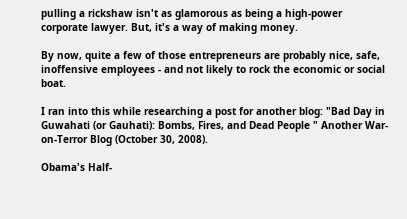pulling a rickshaw isn't as glamorous as being a high-power corporate lawyer. But, it's a way of making money.

By now, quite a few of those entrepreneurs are probably nice, safe, inoffensive employees - and not likely to rock the economic or social boat.

I ran into this while researching a post for another blog: "Bad Day in Guwahati (or Gauhati): Bombs, Fires, and Dead People " Another War-on-Terror Blog (October 30, 2008).

Obama's Half-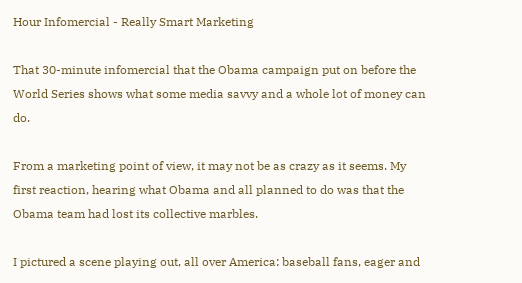Hour Infomercial - Really Smart Marketing

That 30-minute infomercial that the Obama campaign put on before the World Series shows what some media savvy and a whole lot of money can do.

From a marketing point of view, it may not be as crazy as it seems. My first reaction, hearing what Obama and all planned to do was that the Obama team had lost its collective marbles.

I pictured a scene playing out, all over America: baseball fans, eager and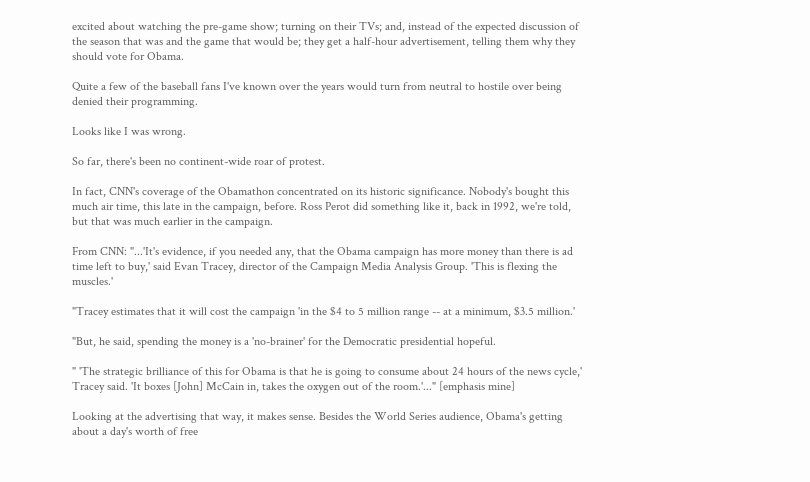excited about watching the pre-game show; turning on their TVs; and, instead of the expected discussion of the season that was and the game that would be; they get a half-hour advertisement, telling them why they should vote for Obama.

Quite a few of the baseball fans I've known over the years would turn from neutral to hostile over being denied their programming.

Looks like I was wrong.

So far, there's been no continent-wide roar of protest.

In fact, CNN's coverage of the Obamathon concentrated on its historic significance. Nobody's bought this much air time, this late in the campaign, before. Ross Perot did something like it, back in 1992, we're told, but that was much earlier in the campaign.

From CNN: "...'It's evidence, if you needed any, that the Obama campaign has more money than there is ad time left to buy,' said Evan Tracey, director of the Campaign Media Analysis Group. 'This is flexing the muscles.'

"Tracey estimates that it will cost the campaign 'in the $4 to 5 million range -- at a minimum, $3.5 million.'

"But, he said, spending the money is a 'no-brainer' for the Democratic presidential hopeful.

" 'The strategic brilliance of this for Obama is that he is going to consume about 24 hours of the news cycle,' Tracey said. 'It boxes [John] McCain in, takes the oxygen out of the room.'..." [emphasis mine]

Looking at the advertising that way, it makes sense. Besides the World Series audience, Obama's getting about a day's worth of free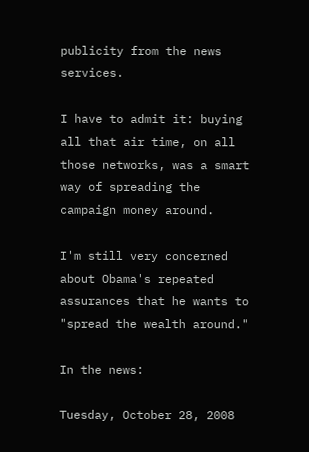publicity from the news services.

I have to admit it: buying all that air time, on all those networks, was a smart way of spreading the campaign money around.

I'm still very concerned about Obama's repeated assurances that he wants to "spread the wealth around."

In the news:

Tuesday, October 28, 2008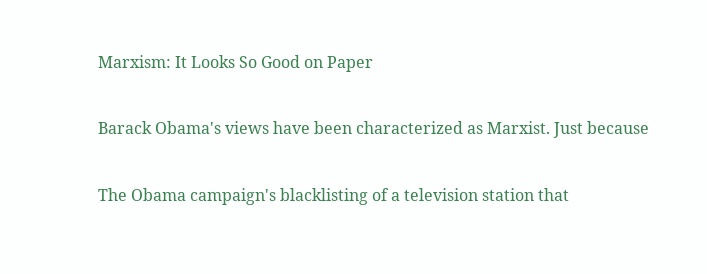Marxism: It Looks So Good on Paper

Barack Obama's views have been characterized as Marxist. Just because

The Obama campaign's blacklisting of a television station that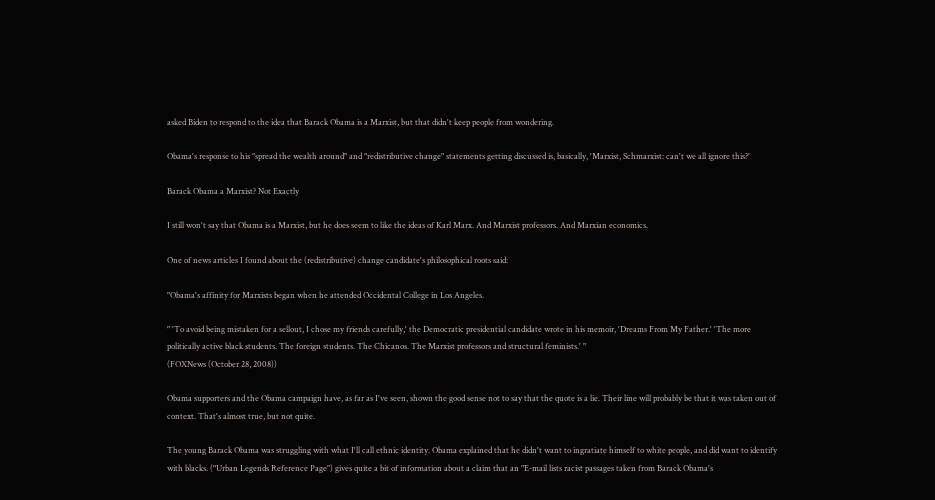asked Biden to respond to the idea that Barack Obama is a Marxist, but that didn't keep people from wondering.

Obama's response to his "spread the wealth around" and "redistributive change" statements getting discussed is, basically, 'Marxist, Schmarxist: can't we all ignore this?'

Barack Obama a Marxist? Not Exactly

I still won't say that Obama is a Marxist, but he does seem to like the ideas of Karl Marx. And Marxist professors. And Marxian economics.

One of news articles I found about the (redistributive) change candidate's philosophical roots said:

"Obama's affinity for Marxists began when he attended Occidental College in Los Angeles.

" 'To avoid being mistaken for a sellout, I chose my friends carefully,' the Democratic presidential candidate wrote in his memoir, 'Dreams From My Father.' 'The more politically active black students. The foreign students. The Chicanos. The Marxist professors and structural feminists.' "
(FOXNews (October 28, 2008))

Obama supporters and the Obama campaign have, as far as I've seen, shown the good sense not to say that the quote is a lie. Their line will probably be that it was taken out of context. That's almost true, but not quite.

The young Barack Obama was struggling with what I'll call ethnic identity. Obama explained that he didn't want to ingratiate himself to white people, and did want to identify with blacks. ("Urban Legends Reference Page") gives quite a bit of information about a claim that an "E-mail lists racist passages taken from Barack Obama's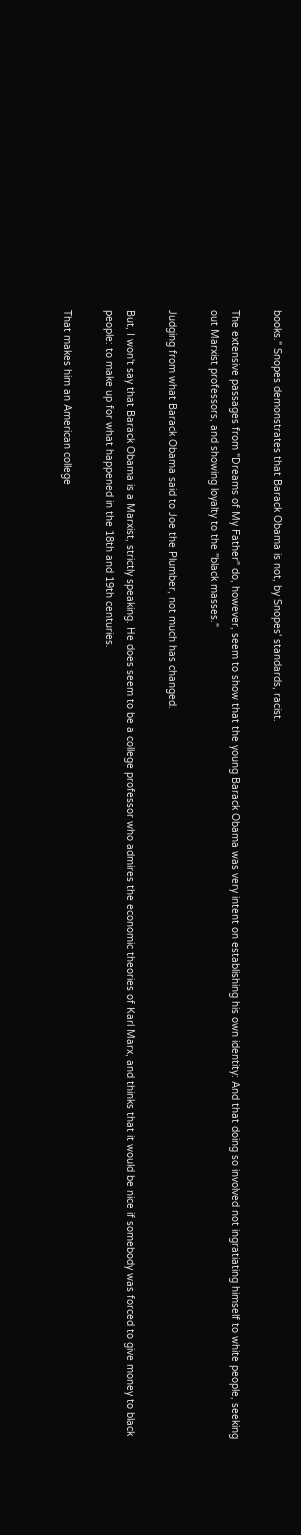books." Snopes demonstrates that Barack Obama is not, by Snopes' standards, racist.

The extensive passages from "Dreams of My Father" do, however, seem to show that the young Barack Obama was very intent on establishing his own identity: And that doing so involved not ingratiating himself to white people, seeking out Marxist professors, and showing loyalty to the "black masses."

Judging from what Barack Obama said to Joe the Plumber, not much has changed.

But, I won't say that Barack Obama is a Marxist, strictly speaking. He does seem to be a college professor who admires the economic theories of Karl Marx, and thinks that it would be nice if somebody was forced to give money to black people: to make up for what happened in the 18th and 19th centuries.

That makes him an American college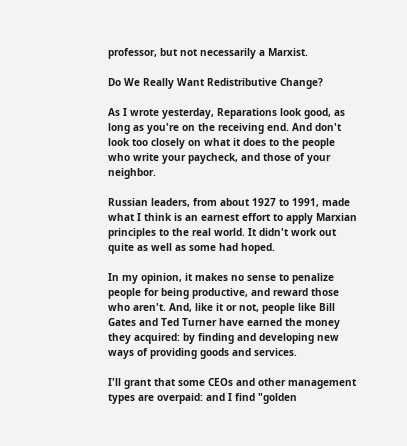professor, but not necessarily a Marxist.

Do We Really Want Redistributive Change?

As I wrote yesterday, Reparations look good, as long as you're on the receiving end. And don't look too closely on what it does to the people who write your paycheck, and those of your neighbor.

Russian leaders, from about 1927 to 1991, made what I think is an earnest effort to apply Marxian principles to the real world. It didn't work out quite as well as some had hoped.

In my opinion, it makes no sense to penalize people for being productive, and reward those who aren't. And, like it or not, people like Bill Gates and Ted Turner have earned the money they acquired: by finding and developing new ways of providing goods and services.

I'll grant that some CEOs and other management types are overpaid: and I find "golden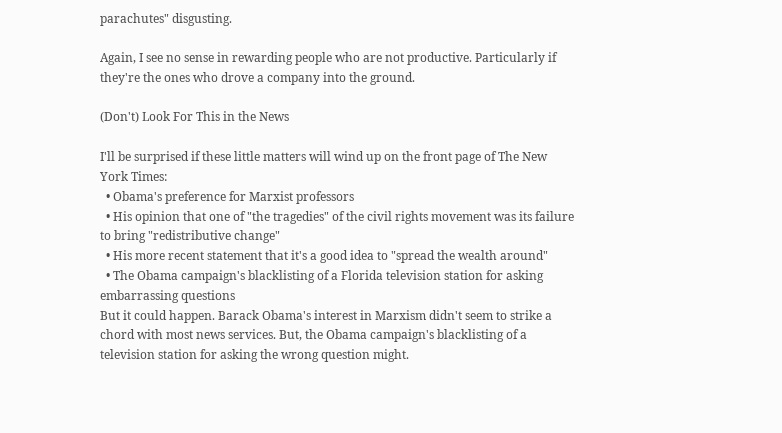parachutes" disgusting.

Again, I see no sense in rewarding people who are not productive. Particularly if they're the ones who drove a company into the ground.

(Don't) Look For This in the News

I'll be surprised if these little matters will wind up on the front page of The New York Times:
  • Obama's preference for Marxist professors
  • His opinion that one of "the tragedies" of the civil rights movement was its failure to bring "redistributive change"
  • His more recent statement that it's a good idea to "spread the wealth around"
  • The Obama campaign's blacklisting of a Florida television station for asking embarrassing questions
But it could happen. Barack Obama's interest in Marxism didn't seem to strike a chord with most news services. But, the Obama campaign's blacklisting of a television station for asking the wrong question might.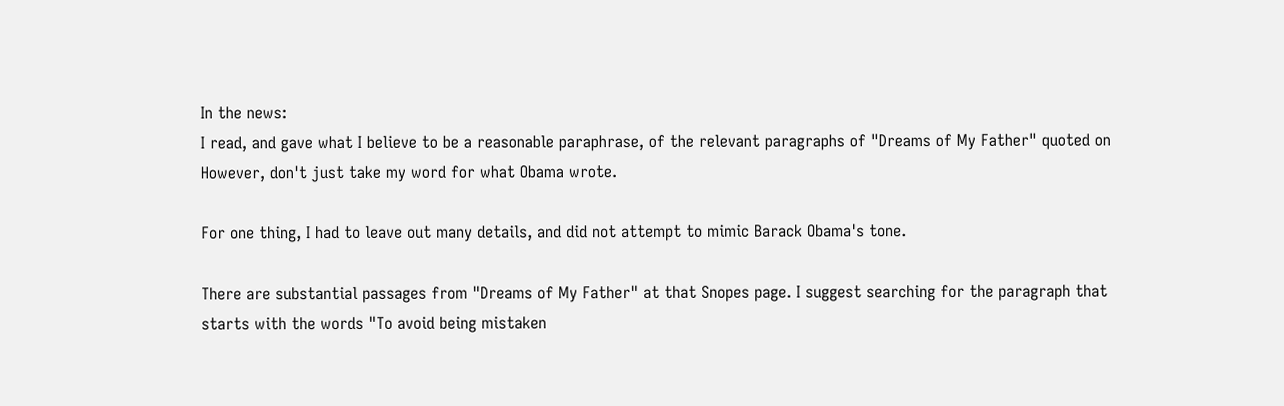In the news:
I read, and gave what I believe to be a reasonable paraphrase, of the relevant paragraphs of "Dreams of My Father" quoted on However, don't just take my word for what Obama wrote.

For one thing, I had to leave out many details, and did not attempt to mimic Barack Obama's tone.

There are substantial passages from "Dreams of My Father" at that Snopes page. I suggest searching for the paragraph that starts with the words "To avoid being mistaken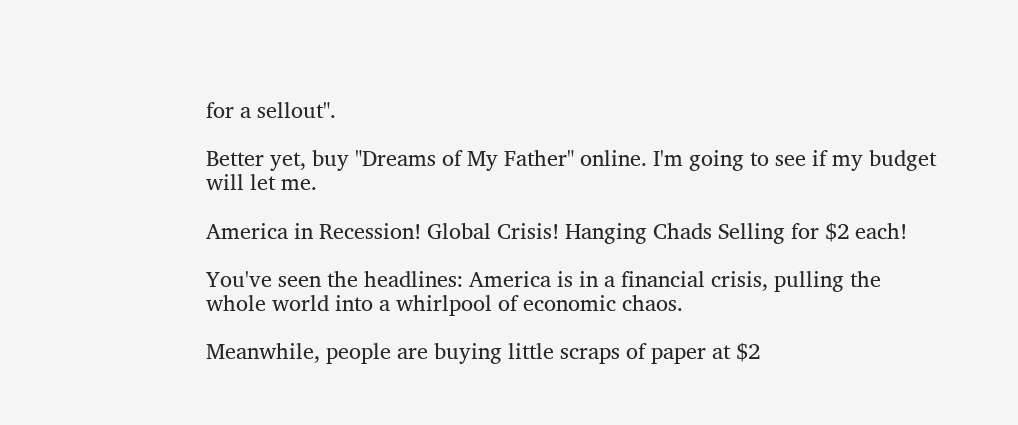for a sellout".

Better yet, buy "Dreams of My Father" online. I'm going to see if my budget will let me.

America in Recession! Global Crisis! Hanging Chads Selling for $2 each!

You've seen the headlines: America is in a financial crisis, pulling the whole world into a whirlpool of economic chaos.

Meanwhile, people are buying little scraps of paper at $2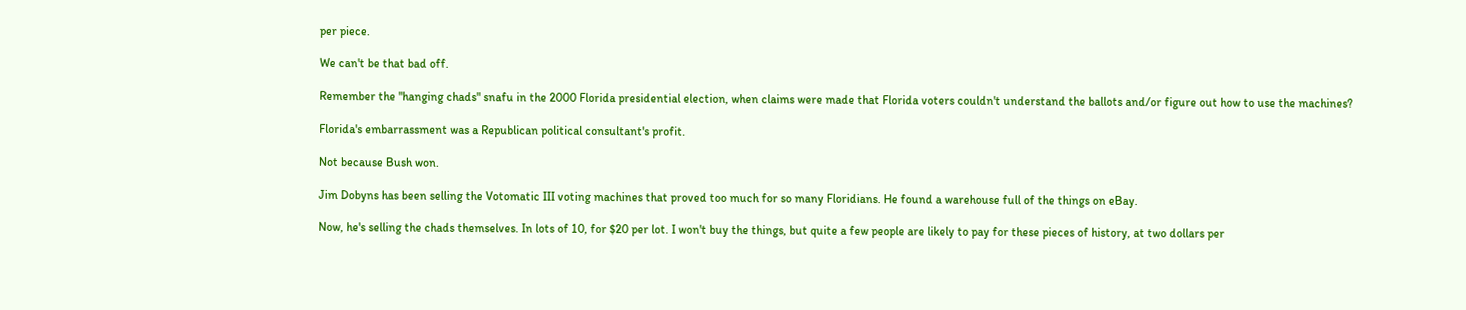per piece.

We can't be that bad off.

Remember the "hanging chads" snafu in the 2000 Florida presidential election, when claims were made that Florida voters couldn't understand the ballots and/or figure out how to use the machines?

Florida's embarrassment was a Republican political consultant's profit.

Not because Bush won.

Jim Dobyns has been selling the Votomatic III voting machines that proved too much for so many Floridians. He found a warehouse full of the things on eBay.

Now, he's selling the chads themselves. In lots of 10, for $20 per lot. I won't buy the things, but quite a few people are likely to pay for these pieces of history, at two dollars per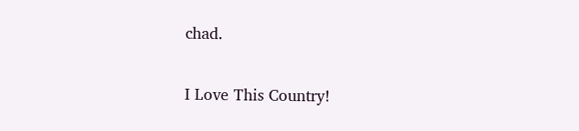chad.

I Love This Country!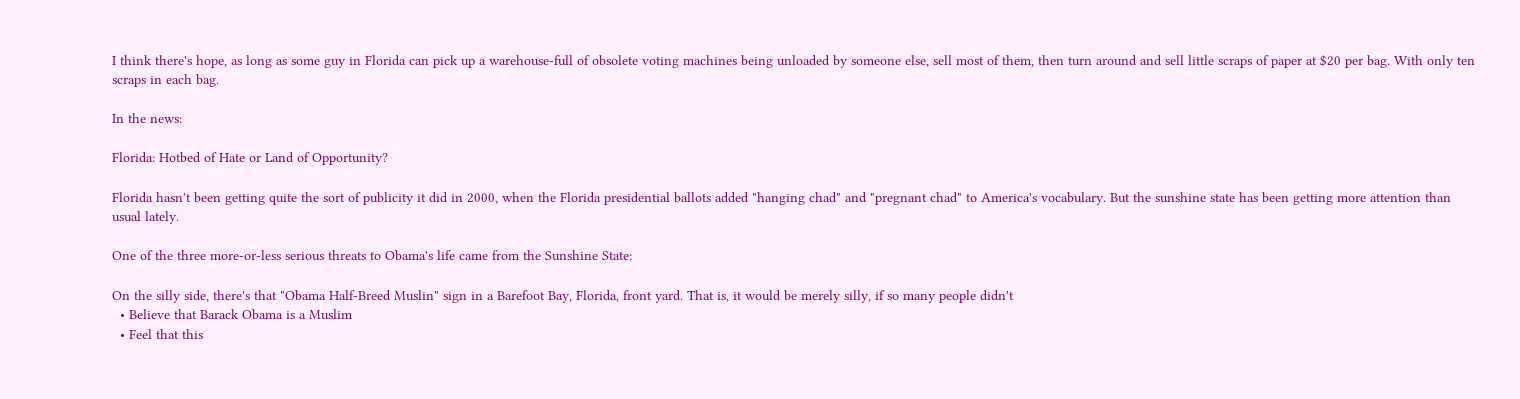I think there's hope, as long as some guy in Florida can pick up a warehouse-full of obsolete voting machines being unloaded by someone else, sell most of them, then turn around and sell little scraps of paper at $20 per bag. With only ten scraps in each bag.

In the news:

Florida: Hotbed of Hate or Land of Opportunity?

Florida hasn't been getting quite the sort of publicity it did in 2000, when the Florida presidential ballots added "hanging chad" and "pregnant chad" to America's vocabulary. But the sunshine state has been getting more attention than usual lately.

One of the three more-or-less serious threats to Obama's life came from the Sunshine State:

On the silly side, there's that "Obama Half-Breed Muslin" sign in a Barefoot Bay, Florida, front yard. That is, it would be merely silly, if so many people didn't
  • Believe that Barack Obama is a Muslim
  • Feel that this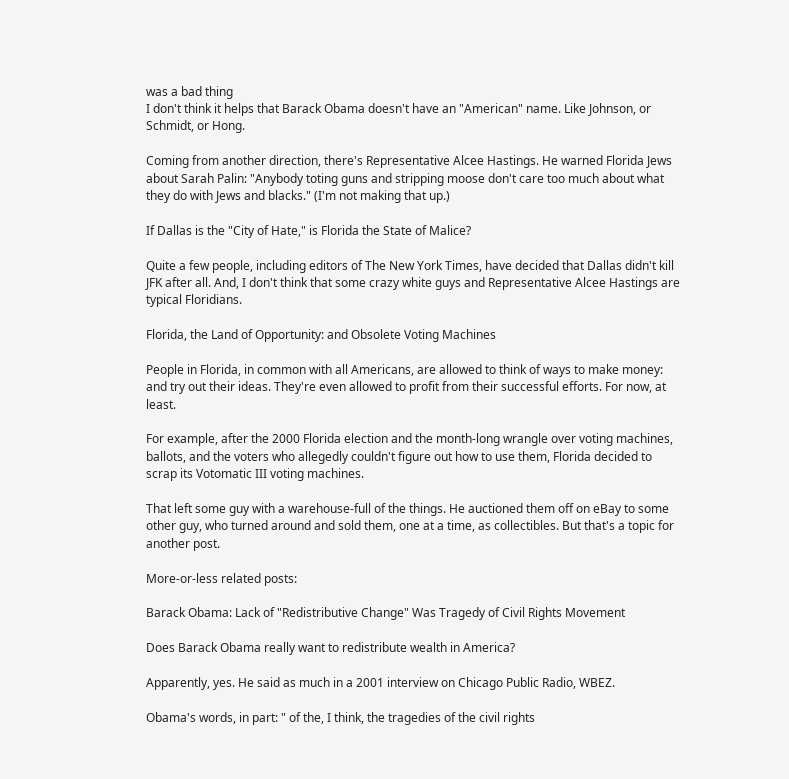was a bad thing
I don't think it helps that Barack Obama doesn't have an "American" name. Like Johnson, or Schmidt, or Hong.

Coming from another direction, there's Representative Alcee Hastings. He warned Florida Jews about Sarah Palin: "Anybody toting guns and stripping moose don't care too much about what they do with Jews and blacks." (I'm not making that up.)

If Dallas is the "City of Hate," is Florida the State of Malice?

Quite a few people, including editors of The New York Times, have decided that Dallas didn't kill JFK after all. And, I don't think that some crazy white guys and Representative Alcee Hastings are typical Floridians.

Florida, the Land of Opportunity: and Obsolete Voting Machines

People in Florida, in common with all Americans, are allowed to think of ways to make money: and try out their ideas. They're even allowed to profit from their successful efforts. For now, at least.

For example, after the 2000 Florida election and the month-long wrangle over voting machines, ballots, and the voters who allegedly couldn't figure out how to use them, Florida decided to scrap its Votomatic III voting machines.

That left some guy with a warehouse-full of the things. He auctioned them off on eBay to some other guy, who turned around and sold them, one at a time, as collectibles. But that's a topic for another post.

More-or-less related posts:

Barack Obama: Lack of "Redistributive Change" Was Tragedy of Civil Rights Movement

Does Barack Obama really want to redistribute wealth in America?

Apparently, yes. He said as much in a 2001 interview on Chicago Public Radio, WBEZ.

Obama's words, in part: " of the, I think, the tragedies of the civil rights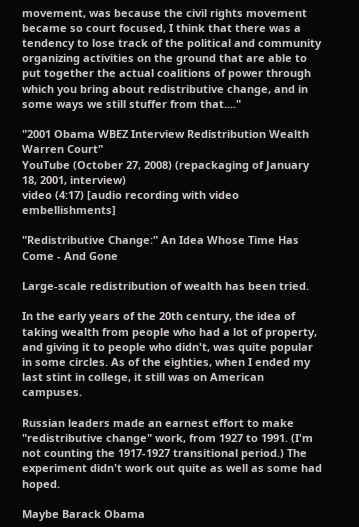movement, was because the civil rights movement became so court focused, I think that there was a tendency to lose track of the political and community organizing activities on the ground that are able to put together the actual coalitions of power through which you bring about redistributive change, and in some ways we still stuffer from that...."

"2001 Obama WBEZ Interview Redistribution Wealth Warren Court"
YouTube (October 27, 2008) (repackaging of January 18, 2001, interview)
video (4:17) [audio recording with video embellishments]

"Redistributive Change:" An Idea Whose Time Has Come - And Gone

Large-scale redistribution of wealth has been tried.

In the early years of the 20th century, the idea of taking wealth from people who had a lot of property, and giving it to people who didn't, was quite popular in some circles. As of the eighties, when I ended my last stint in college, it still was on American campuses.

Russian leaders made an earnest effort to make "redistributive change" work, from 1927 to 1991. (I'm not counting the 1917-1927 transitional period.) The experiment didn't work out quite as well as some had hoped.

Maybe Barack Obama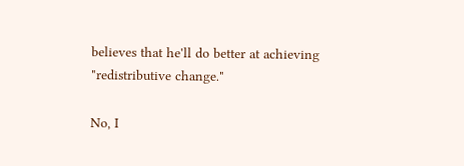believes that he'll do better at achieving "redistributive change."

No, I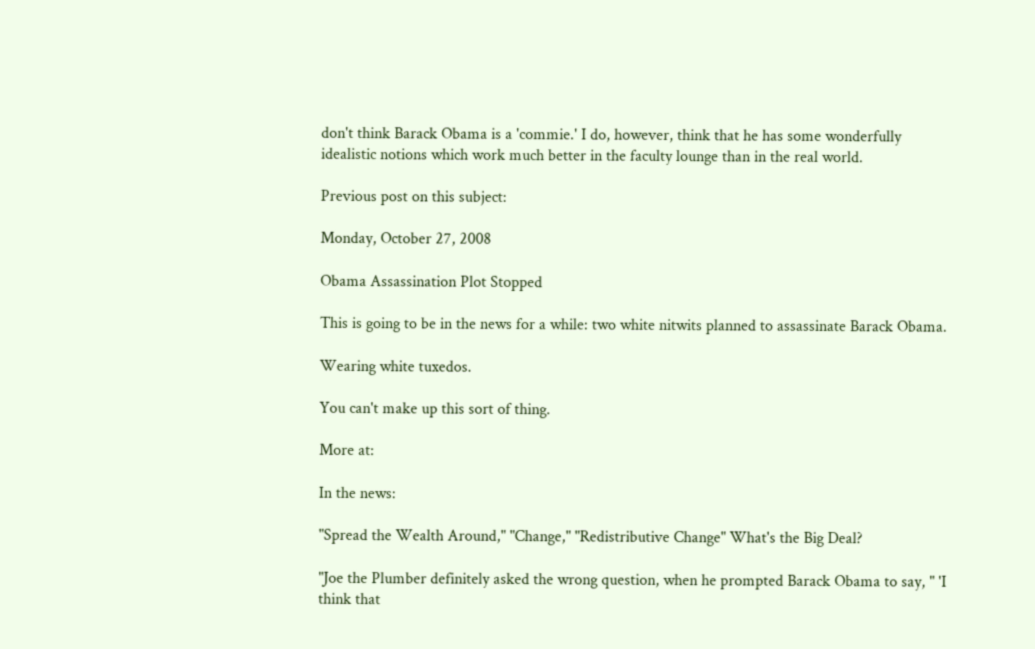don't think Barack Obama is a 'commie.' I do, however, think that he has some wonderfully idealistic notions which work much better in the faculty lounge than in the real world.

Previous post on this subject:

Monday, October 27, 2008

Obama Assassination Plot Stopped

This is going to be in the news for a while: two white nitwits planned to assassinate Barack Obama.

Wearing white tuxedos.

You can't make up this sort of thing.

More at:

In the news:

"Spread the Wealth Around," "Change," "Redistributive Change" What's the Big Deal?

"Joe the Plumber definitely asked the wrong question, when he prompted Barack Obama to say, " 'I think that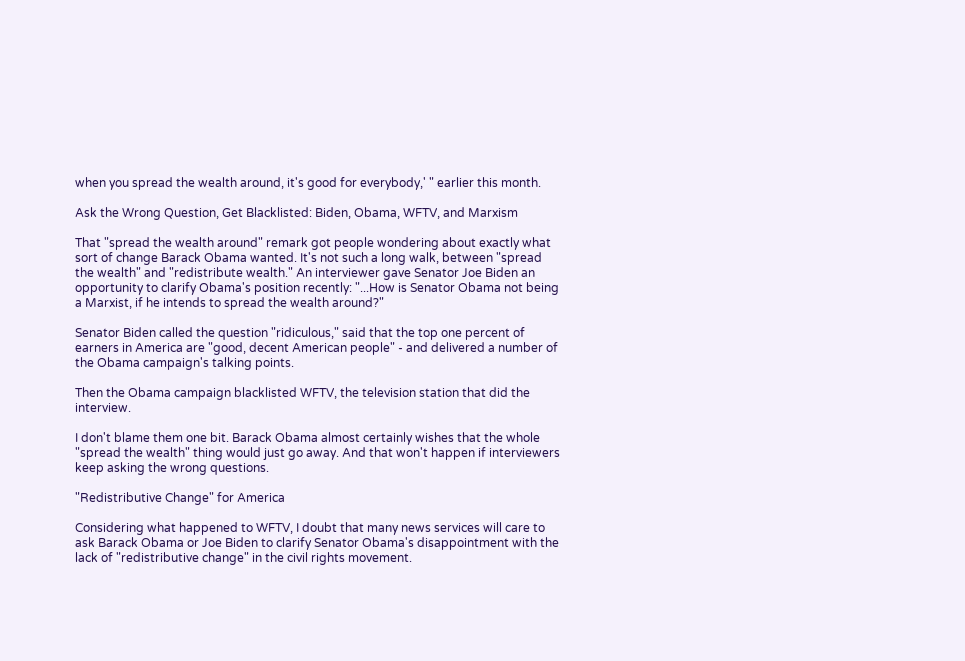when you spread the wealth around, it's good for everybody,' " earlier this month.

Ask the Wrong Question, Get Blacklisted: Biden, Obama, WFTV, and Marxism

That "spread the wealth around" remark got people wondering about exactly what sort of change Barack Obama wanted. It's not such a long walk, between "spread the wealth" and "redistribute wealth." An interviewer gave Senator Joe Biden an opportunity to clarify Obama's position recently: "...How is Senator Obama not being a Marxist, if he intends to spread the wealth around?"

Senator Biden called the question "ridiculous," said that the top one percent of earners in America are "good, decent American people" - and delivered a number of the Obama campaign's talking points.

Then the Obama campaign blacklisted WFTV, the television station that did the interview.

I don't blame them one bit. Barack Obama almost certainly wishes that the whole "spread the wealth" thing would just go away. And that won't happen if interviewers keep asking the wrong questions.

"Redistributive Change" for America

Considering what happened to WFTV, I doubt that many news services will care to ask Barack Obama or Joe Biden to clarify Senator Obama's disappointment with the lack of "redistributive change" in the civil rights movement.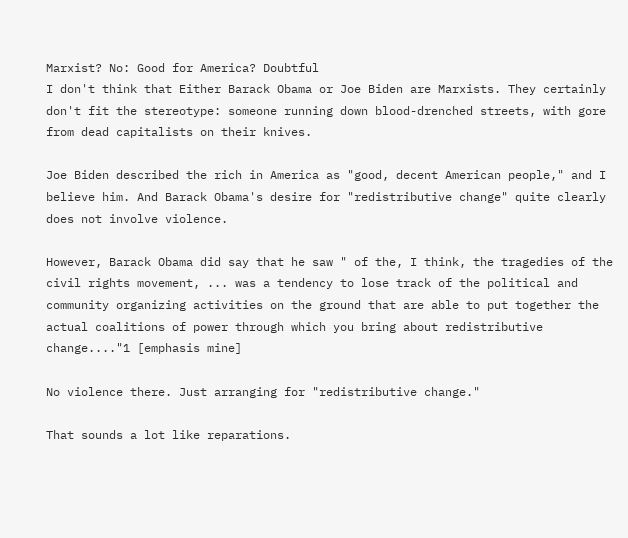Marxist? No: Good for America? Doubtful
I don't think that Either Barack Obama or Joe Biden are Marxists. They certainly don't fit the stereotype: someone running down blood-drenched streets, with gore from dead capitalists on their knives.

Joe Biden described the rich in America as "good, decent American people," and I believe him. And Barack Obama's desire for "redistributive change" quite clearly does not involve violence.

However, Barack Obama did say that he saw " of the, I think, the tragedies of the civil rights movement, ... was a tendency to lose track of the political and community organizing activities on the ground that are able to put together the actual coalitions of power through which you bring about redistributive change...."1 [emphasis mine]

No violence there. Just arranging for "redistributive change."

That sounds a lot like reparations.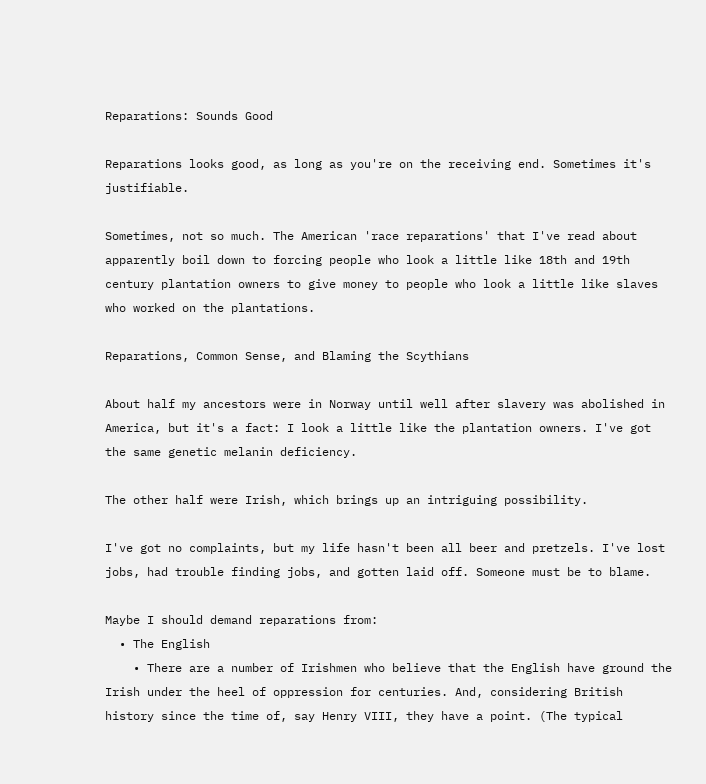Reparations: Sounds Good

Reparations looks good, as long as you're on the receiving end. Sometimes it's justifiable.

Sometimes, not so much. The American 'race reparations' that I've read about apparently boil down to forcing people who look a little like 18th and 19th century plantation owners to give money to people who look a little like slaves who worked on the plantations.

Reparations, Common Sense, and Blaming the Scythians

About half my ancestors were in Norway until well after slavery was abolished in America, but it's a fact: I look a little like the plantation owners. I've got the same genetic melanin deficiency.

The other half were Irish, which brings up an intriguing possibility.

I've got no complaints, but my life hasn't been all beer and pretzels. I've lost jobs, had trouble finding jobs, and gotten laid off. Someone must be to blame.

Maybe I should demand reparations from:
  • The English
    • There are a number of Irishmen who believe that the English have ground the Irish under the heel of oppression for centuries. And, considering British history since the time of, say Henry VIII, they have a point. (The typical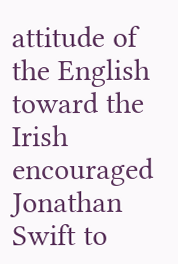attitude of the English toward the Irish encouraged Jonathan Swift to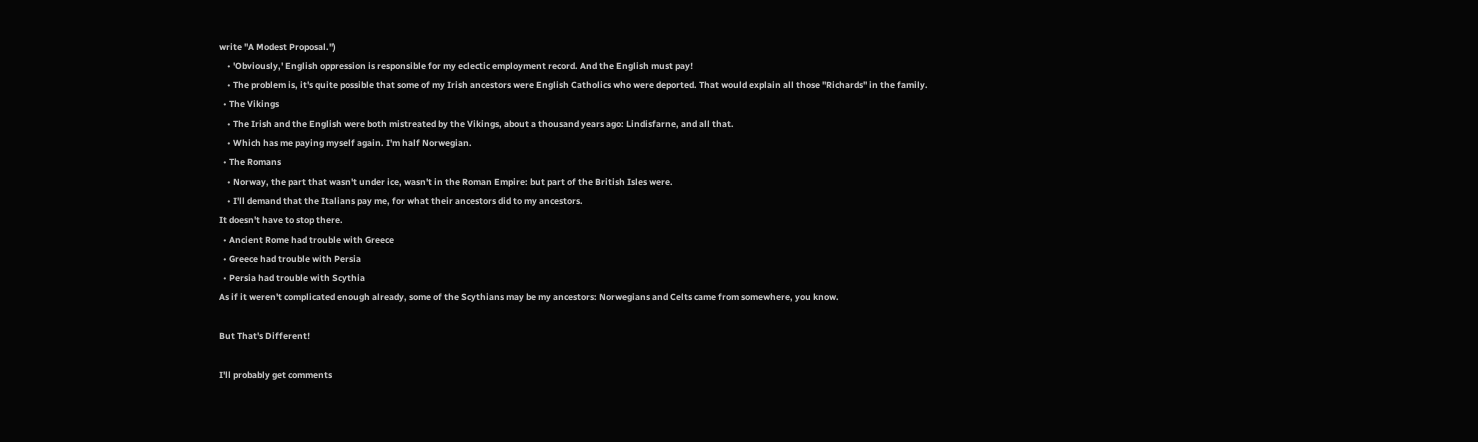write "A Modest Proposal.")
    • 'Obviously,' English oppression is responsible for my eclectic employment record. And the English must pay!
    • The problem is, it's quite possible that some of my Irish ancestors were English Catholics who were deported. That would explain all those "Richards" in the family.
  • The Vikings
    • The Irish and the English were both mistreated by the Vikings, about a thousand years ago: Lindisfarne, and all that.
    • Which has me paying myself again. I'm half Norwegian.
  • The Romans
    • Norway, the part that wasn't under ice, wasn't in the Roman Empire: but part of the British Isles were.
    • I'll demand that the Italians pay me, for what their ancestors did to my ancestors.
It doesn't have to stop there.
  • Ancient Rome had trouble with Greece
  • Greece had trouble with Persia
  • Persia had trouble with Scythia
As if it weren't complicated enough already, some of the Scythians may be my ancestors: Norwegians and Celts came from somewhere, you know.

But That's Different!

I'll probably get comments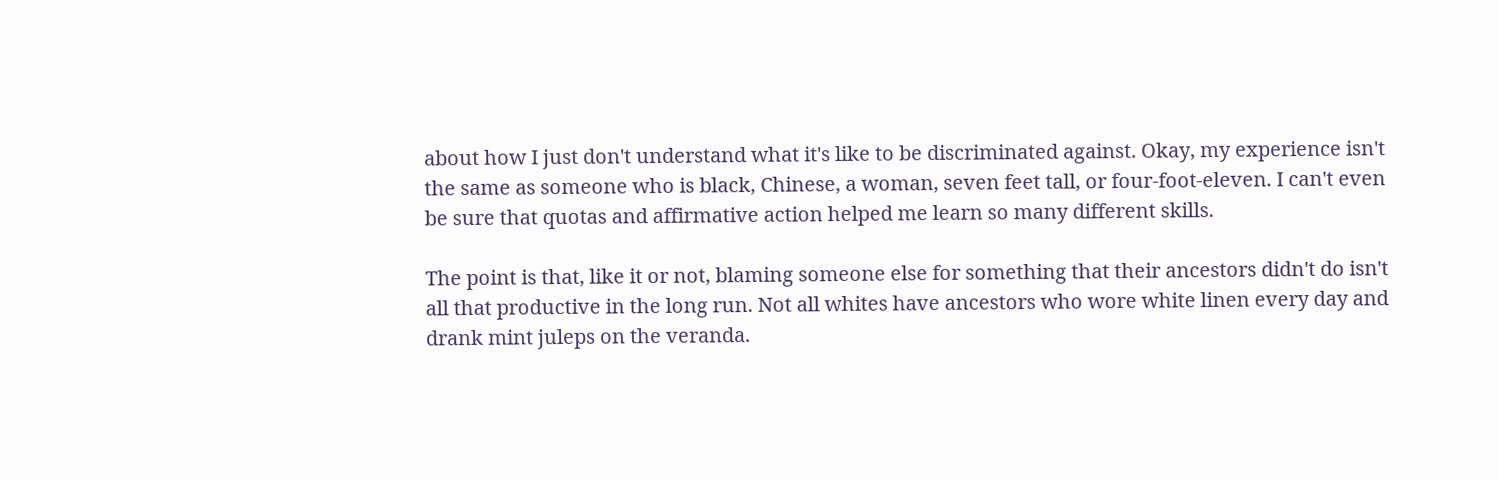about how I just don't understand what it's like to be discriminated against. Okay, my experience isn't the same as someone who is black, Chinese, a woman, seven feet tall, or four-foot-eleven. I can't even be sure that quotas and affirmative action helped me learn so many different skills.

The point is that, like it or not, blaming someone else for something that their ancestors didn't do isn't all that productive in the long run. Not all whites have ancestors who wore white linen every day and drank mint juleps on the veranda.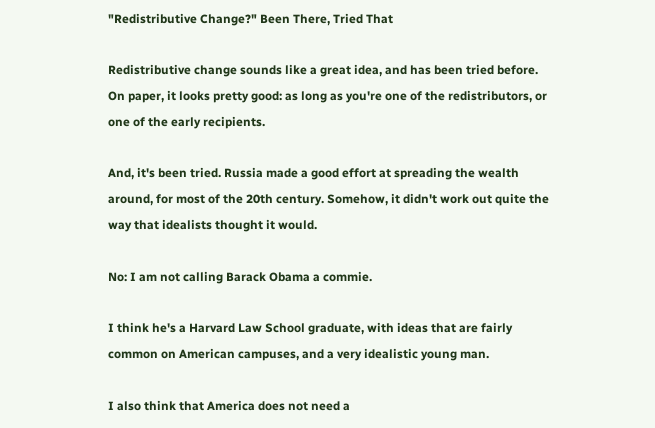"Redistributive Change?" Been There, Tried That

Redistributive change sounds like a great idea, and has been tried before. On paper, it looks pretty good: as long as you're one of the redistributors, or one of the early recipients.

And, it's been tried. Russia made a good effort at spreading the wealth around, for most of the 20th century. Somehow, it didn't work out quite the way that idealists thought it would.

No: I am not calling Barack Obama a commie.

I think he's a Harvard Law School graduate, with ideas that are fairly common on American campuses, and a very idealistic young man.

I also think that America does not need a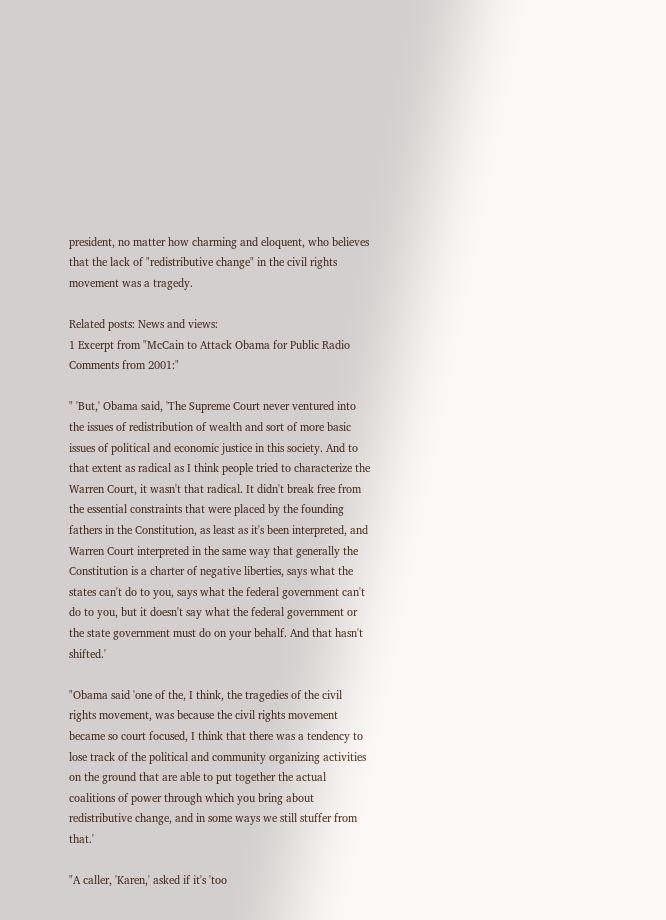president, no matter how charming and eloquent, who believes that the lack of "redistributive change" in the civil rights movement was a tragedy.

Related posts: News and views:
1 Excerpt from "McCain to Attack Obama for Public Radio Comments from 2001:"

" 'But,' Obama said, 'The Supreme Court never ventured into the issues of redistribution of wealth and sort of more basic issues of political and economic justice in this society. And to that extent as radical as I think people tried to characterize the Warren Court, it wasn't that radical. It didn't break free from the essential constraints that were placed by the founding fathers in the Constitution, as least as it's been interpreted, and Warren Court interpreted in the same way that generally the Constitution is a charter of negative liberties, says what the states can't do to you, says what the federal government can't do to you, but it doesn't say what the federal government or the state government must do on your behalf. And that hasn't shifted.'

"Obama said 'one of the, I think, the tragedies of the civil rights movement, was because the civil rights movement became so court focused, I think that there was a tendency to lose track of the political and community organizing activities on the ground that are able to put together the actual coalitions of power through which you bring about redistributive change, and in some ways we still stuffer from that.'

"A caller, 'Karen,' asked if it's 'too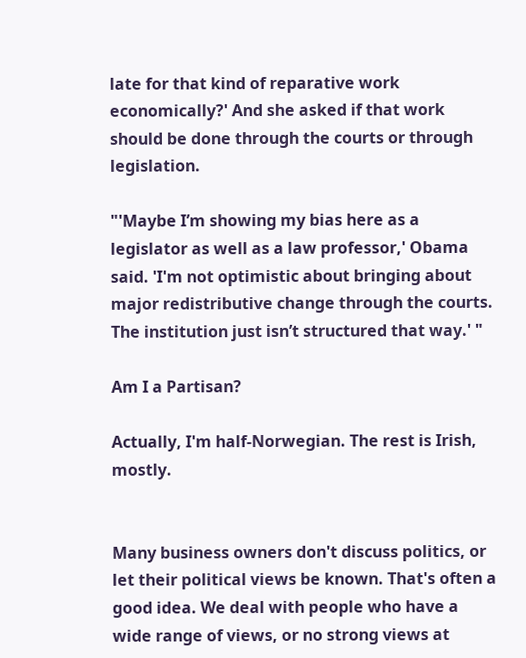late for that kind of reparative work economically?' And she asked if that work should be done through the courts or through legislation.

"'Maybe I’m showing my bias here as a legislator as well as a law professor,' Obama said. 'I'm not optimistic about bringing about major redistributive change through the courts. The institution just isn’t structured that way.' "

Am I a Partisan?

Actually, I'm half-Norwegian. The rest is Irish, mostly.


Many business owners don't discuss politics, or let their political views be known. That's often a good idea. We deal with people who have a wide range of views, or no strong views at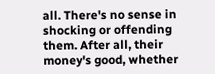all. There's no sense in shocking or offending them. After all, their money's good, whether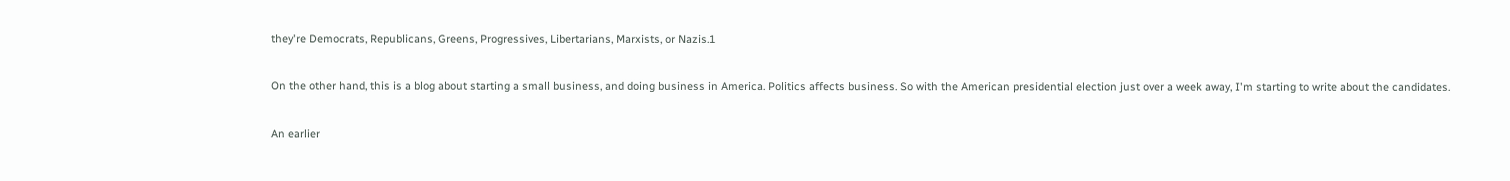they're Democrats, Republicans, Greens, Progressives, Libertarians, Marxists, or Nazis.1

On the other hand, this is a blog about starting a small business, and doing business in America. Politics affects business. So with the American presidential election just over a week away, I'm starting to write about the candidates.

An earlier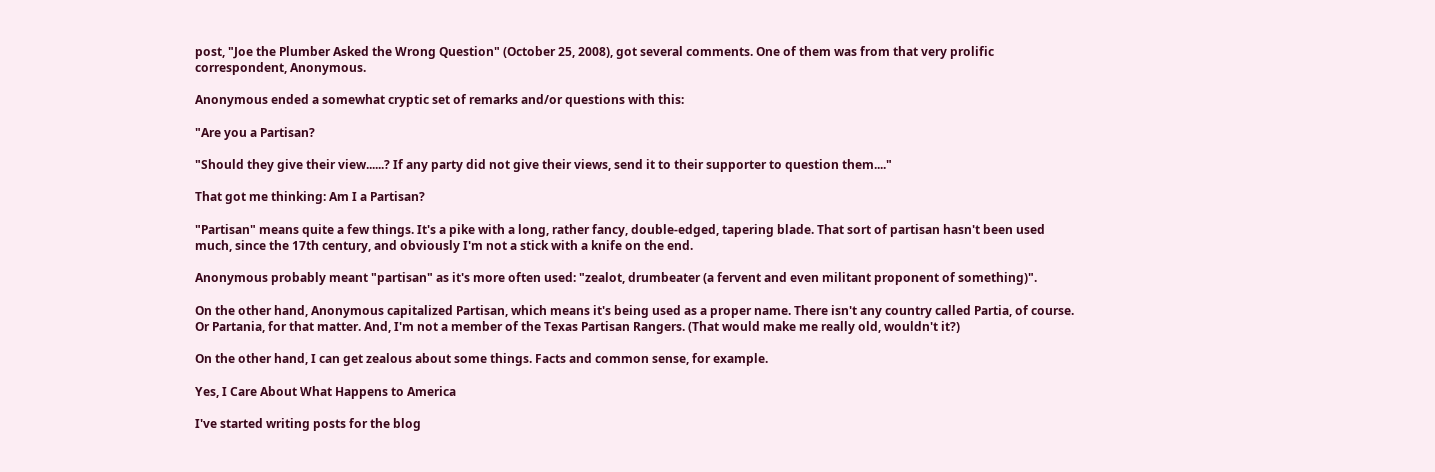post, "Joe the Plumber Asked the Wrong Question" (October 25, 2008), got several comments. One of them was from that very prolific correspondent, Anonymous.

Anonymous ended a somewhat cryptic set of remarks and/or questions with this:

"Are you a Partisan?

"Should they give their view......? If any party did not give their views, send it to their supporter to question them...."

That got me thinking: Am I a Partisan?

"Partisan" means quite a few things. It's a pike with a long, rather fancy, double-edged, tapering blade. That sort of partisan hasn't been used much, since the 17th century, and obviously I'm not a stick with a knife on the end.

Anonymous probably meant "partisan" as it's more often used: "zealot, drumbeater (a fervent and even militant proponent of something)".

On the other hand, Anonymous capitalized Partisan, which means it's being used as a proper name. There isn't any country called Partia, of course. Or Partania, for that matter. And, I'm not a member of the Texas Partisan Rangers. (That would make me really old, wouldn't it?)

On the other hand, I can get zealous about some things. Facts and common sense, for example.

Yes, I Care About What Happens to America

I've started writing posts for the blog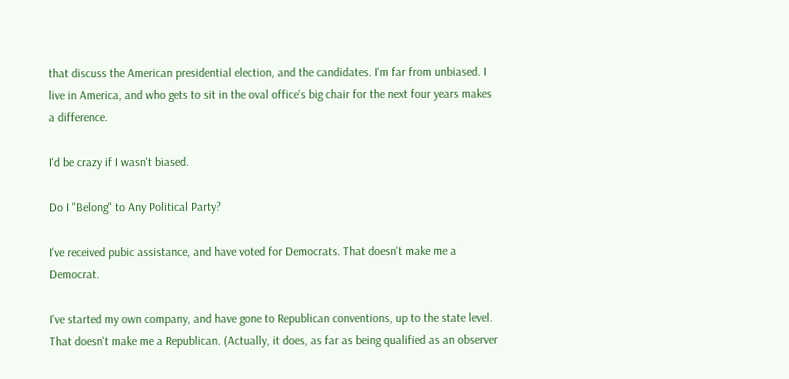that discuss the American presidential election, and the candidates. I'm far from unbiased. I live in America, and who gets to sit in the oval office's big chair for the next four years makes a difference.

I'd be crazy if I wasn't biased.

Do I "Belong" to Any Political Party?

I've received pubic assistance, and have voted for Democrats. That doesn't make me a Democrat.

I've started my own company, and have gone to Republican conventions, up to the state level. That doesn't make me a Republican. (Actually, it does, as far as being qualified as an observer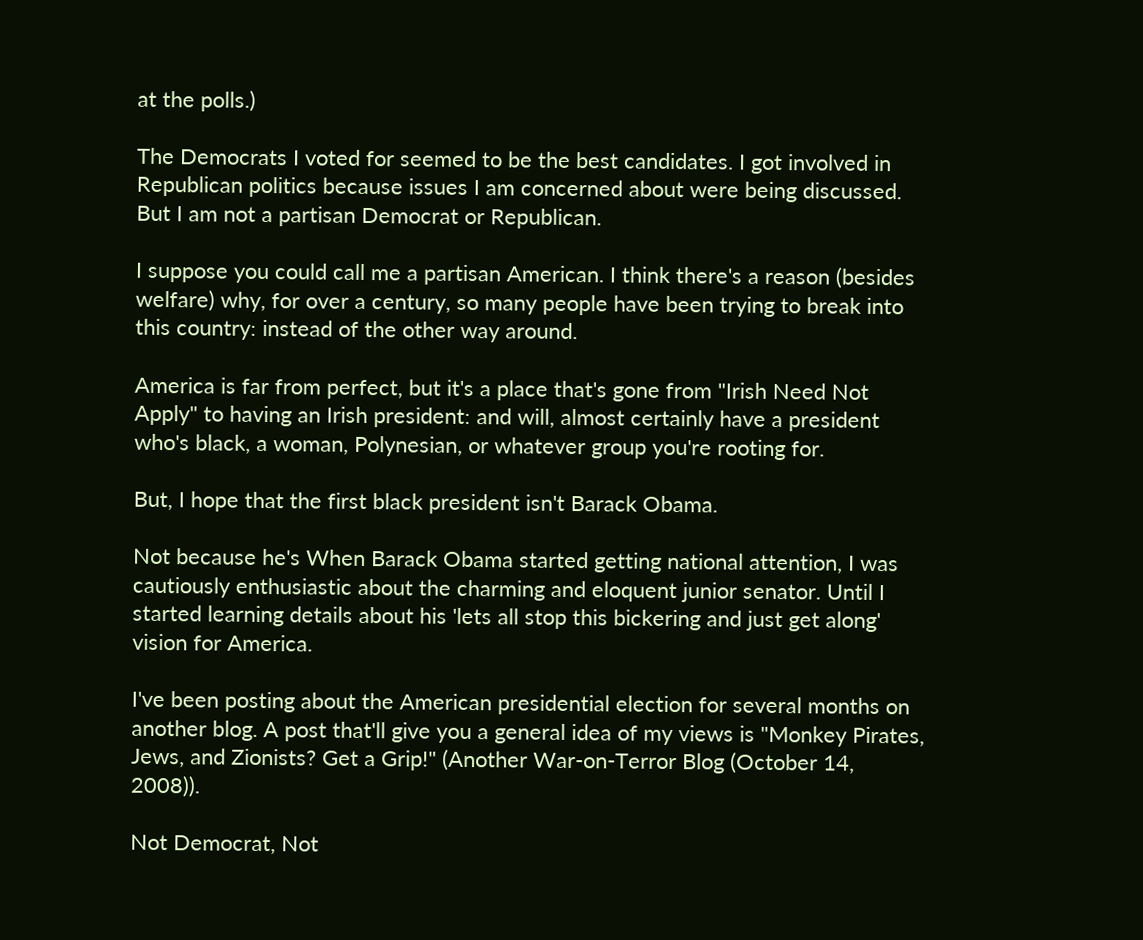at the polls.)

The Democrats I voted for seemed to be the best candidates. I got involved in Republican politics because issues I am concerned about were being discussed. But I am not a partisan Democrat or Republican.

I suppose you could call me a partisan American. I think there's a reason (besides welfare) why, for over a century, so many people have been trying to break into this country: instead of the other way around.

America is far from perfect, but it's a place that's gone from "Irish Need Not Apply" to having an Irish president: and will, almost certainly have a president who's black, a woman, Polynesian, or whatever group you're rooting for.

But, I hope that the first black president isn't Barack Obama.

Not because he's When Barack Obama started getting national attention, I was cautiously enthusiastic about the charming and eloquent junior senator. Until I started learning details about his 'lets all stop this bickering and just get along' vision for America.

I've been posting about the American presidential election for several months on another blog. A post that'll give you a general idea of my views is "Monkey Pirates, Jews, and Zionists? Get a Grip!" (Another War-on-Terror Blog (October 14, 2008)).

Not Democrat, Not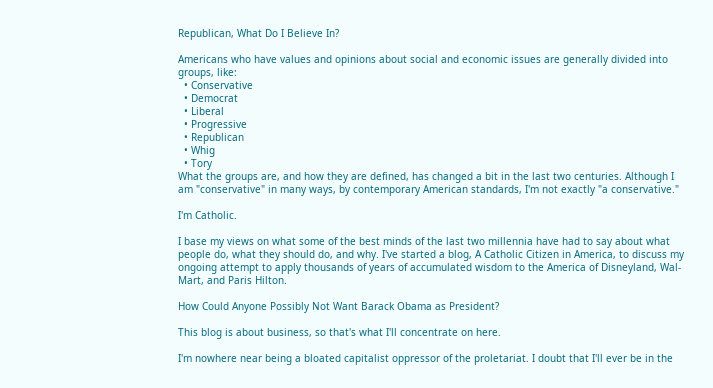Republican, What Do I Believe In?

Americans who have values and opinions about social and economic issues are generally divided into groups, like:
  • Conservative
  • Democrat
  • Liberal
  • Progressive
  • Republican
  • Whig
  • Tory
What the groups are, and how they are defined, has changed a bit in the last two centuries. Although I am "conservative" in many ways, by contemporary American standards, I'm not exactly "a conservative."

I'm Catholic.

I base my views on what some of the best minds of the last two millennia have had to say about what people do, what they should do, and why. I've started a blog, A Catholic Citizen in America, to discuss my ongoing attempt to apply thousands of years of accumulated wisdom to the America of Disneyland, Wal-Mart, and Paris Hilton.

How Could Anyone Possibly Not Want Barack Obama as President?

This blog is about business, so that's what I'll concentrate on here.

I'm nowhere near being a bloated capitalist oppressor of the proletariat. I doubt that I'll ever be in the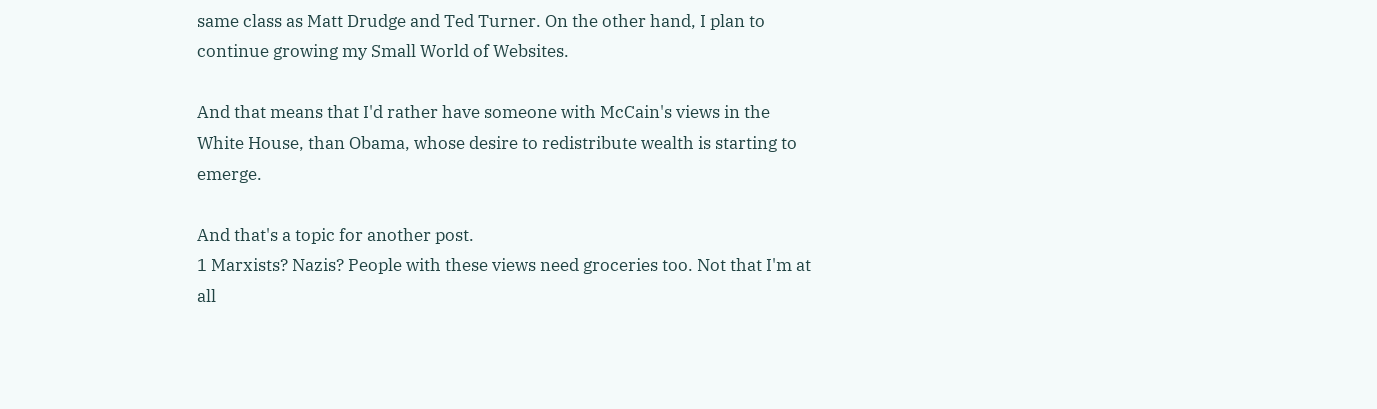same class as Matt Drudge and Ted Turner. On the other hand, I plan to continue growing my Small World of Websites.

And that means that I'd rather have someone with McCain's views in the White House, than Obama, whose desire to redistribute wealth is starting to emerge.

And that's a topic for another post.
1 Marxists? Nazis? People with these views need groceries too. Not that I'm at all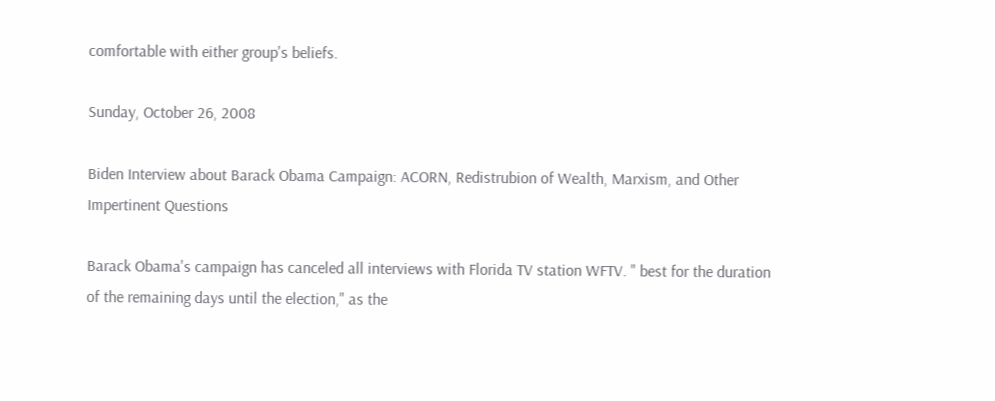comfortable with either group's beliefs.

Sunday, October 26, 2008

Biden Interview about Barack Obama Campaign: ACORN, Redistrubion of Wealth, Marxism, and Other Impertinent Questions

Barack Obama's campaign has canceled all interviews with Florida TV station WFTV. " best for the duration of the remaining days until the election," as the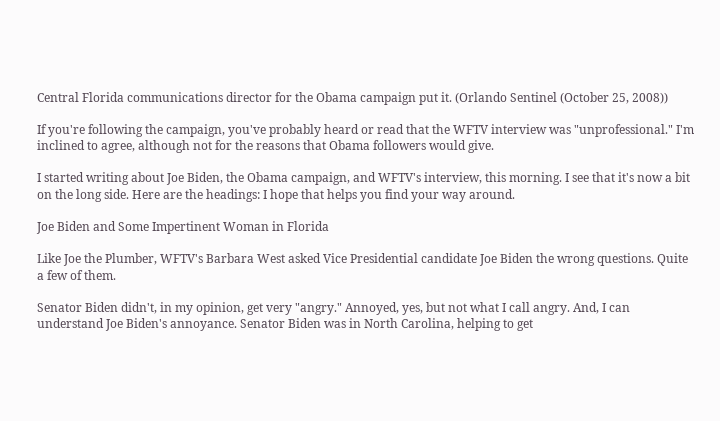Central Florida communications director for the Obama campaign put it. (Orlando Sentinel (October 25, 2008))

If you're following the campaign, you've probably heard or read that the WFTV interview was "unprofessional." I'm inclined to agree, although not for the reasons that Obama followers would give.

I started writing about Joe Biden, the Obama campaign, and WFTV's interview, this morning. I see that it's now a bit on the long side. Here are the headings: I hope that helps you find your way around.

Joe Biden and Some Impertinent Woman in Florida

Like Joe the Plumber, WFTV's Barbara West asked Vice Presidential candidate Joe Biden the wrong questions. Quite a few of them.

Senator Biden didn't, in my opinion, get very "angry." Annoyed, yes, but not what I call angry. And, I can understand Joe Biden's annoyance. Senator Biden was in North Carolina, helping to get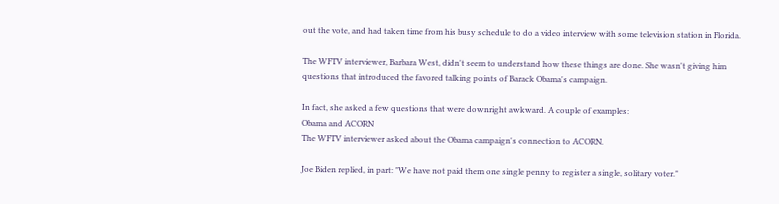out the vote, and had taken time from his busy schedule to do a video interview with some television station in Florida.

The WFTV interviewer, Barbara West, didn't seem to understand how these things are done. She wasn't giving him questions that introduced the favored talking points of Barack Obama's campaign.

In fact, she asked a few questions that were downright awkward. A couple of examples:
Obama and ACORN
The WFTV interviewer asked about the Obama campaign's connection to ACORN.

Joe Biden replied, in part: "We have not paid them one single penny to register a single, solitary voter."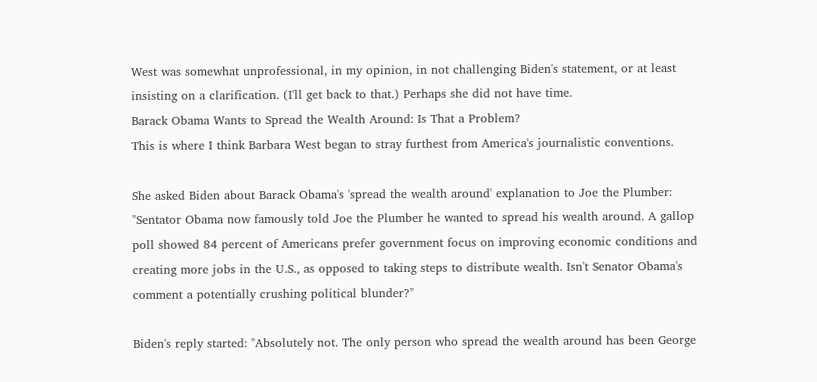West was somewhat unprofessional, in my opinion, in not challenging Biden's statement, or at least insisting on a clarification. (I'll get back to that.) Perhaps she did not have time.
Barack Obama Wants to Spread the Wealth Around: Is That a Problem?
This is where I think Barbara West began to stray furthest from America's journalistic conventions.

She asked Biden about Barack Obama's 'spread the wealth around' explanation to Joe the Plumber: "Sentator Obama now famously told Joe the Plumber he wanted to spread his wealth around. A gallop poll showed 84 percent of Americans prefer government focus on improving economic conditions and creating more jobs in the U.S., as opposed to taking steps to distribute wealth. Isn't Senator Obama's comment a potentially crushing political blunder?"

Biden's reply started: "Absolutely not. The only person who spread the wealth around has been George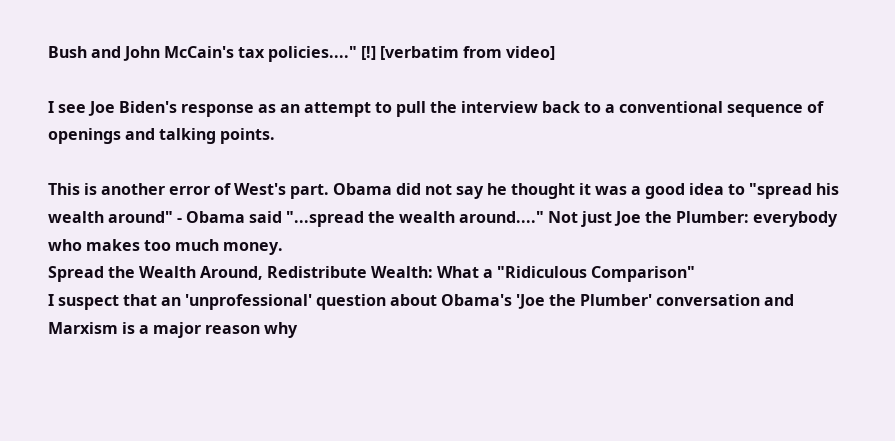Bush and John McCain's tax policies...." [!] [verbatim from video]

I see Joe Biden's response as an attempt to pull the interview back to a conventional sequence of openings and talking points.

This is another error of West's part. Obama did not say he thought it was a good idea to "spread his wealth around" - Obama said "...spread the wealth around...." Not just Joe the Plumber: everybody who makes too much money.
Spread the Wealth Around, Redistribute Wealth: What a "Ridiculous Comparison"
I suspect that an 'unprofessional' question about Obama's 'Joe the Plumber' conversation and Marxism is a major reason why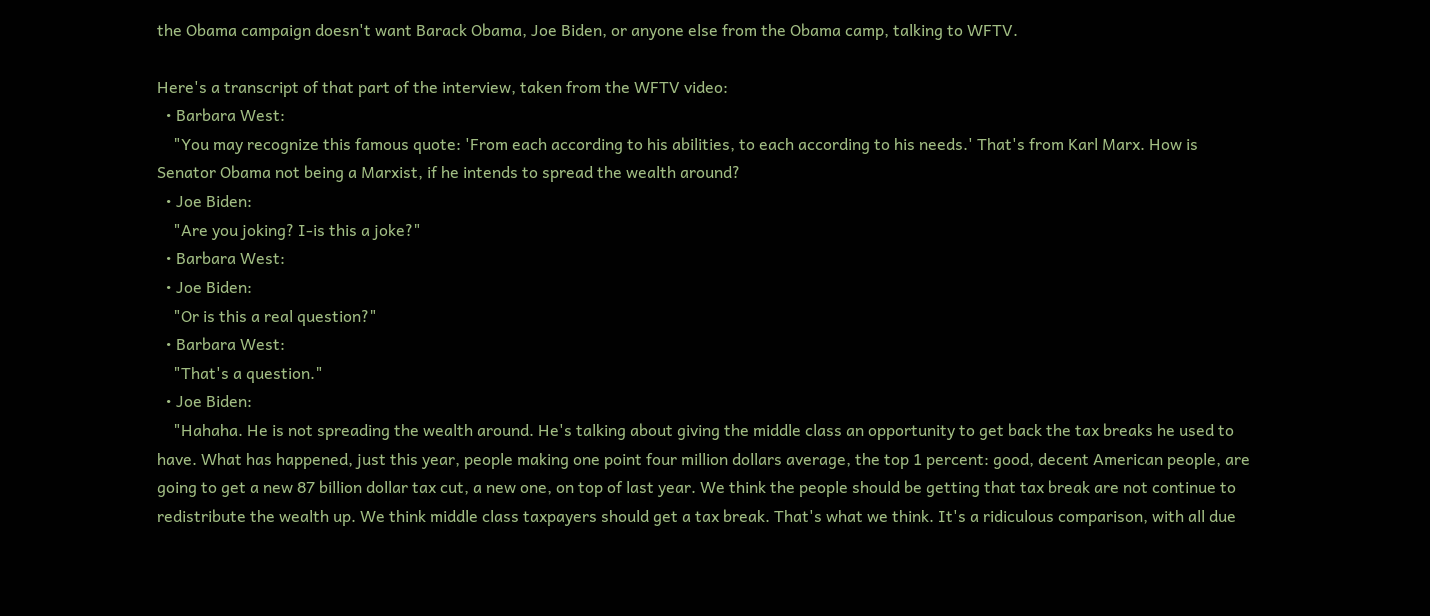the Obama campaign doesn't want Barack Obama, Joe Biden, or anyone else from the Obama camp, talking to WFTV.

Here's a transcript of that part of the interview, taken from the WFTV video:
  • Barbara West:
    "You may recognize this famous quote: 'From each according to his abilities, to each according to his needs.' That's from Karl Marx. How is Senator Obama not being a Marxist, if he intends to spread the wealth around?
  • Joe Biden:
    "Are you joking? I-is this a joke?"
  • Barbara West:
  • Joe Biden:
    "Or is this a real question?"
  • Barbara West:
    "That's a question."
  • Joe Biden:
    "Hahaha. He is not spreading the wealth around. He's talking about giving the middle class an opportunity to get back the tax breaks he used to have. What has happened, just this year, people making one point four million dollars average, the top 1 percent: good, decent American people, are going to get a new 87 billion dollar tax cut, a new one, on top of last year. We think the people should be getting that tax break are not continue to redistribute the wealth up. We think middle class taxpayers should get a tax break. That's what we think. It's a ridiculous comparison, with all due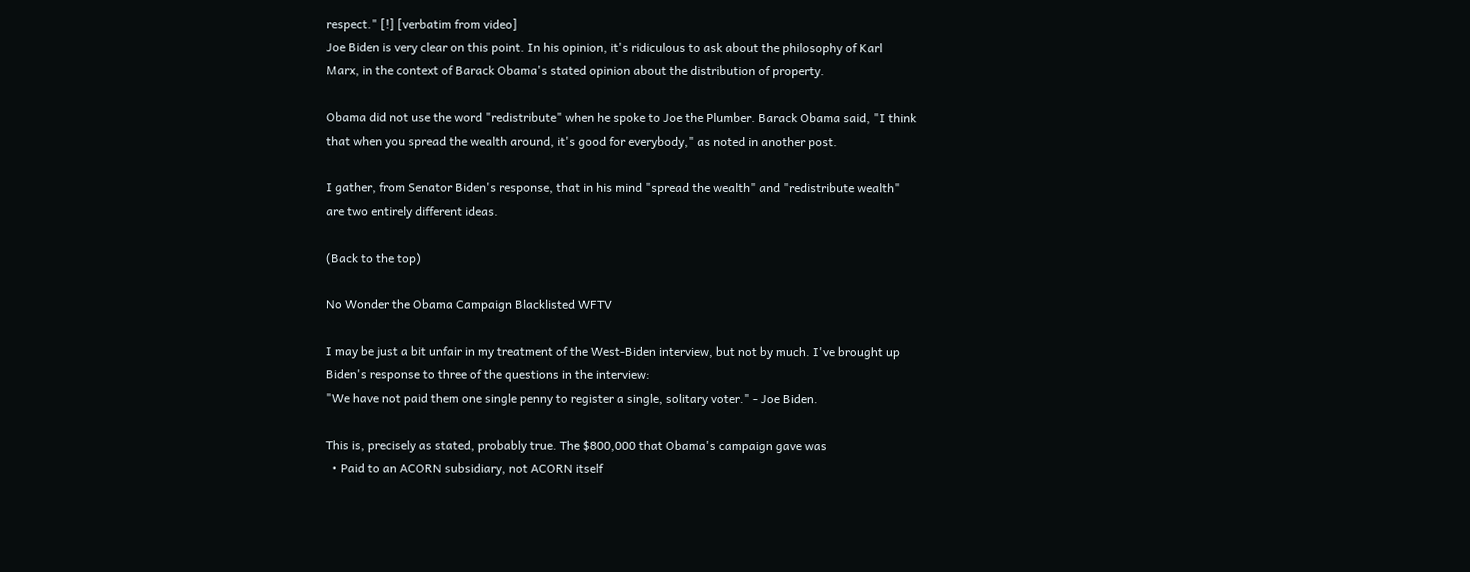respect." [!] [verbatim from video]
Joe Biden is very clear on this point. In his opinion, it's ridiculous to ask about the philosophy of Karl Marx, in the context of Barack Obama's stated opinion about the distribution of property.

Obama did not use the word "redistribute" when he spoke to Joe the Plumber. Barack Obama said, "I think that when you spread the wealth around, it's good for everybody," as noted in another post.

I gather, from Senator Biden's response, that in his mind "spread the wealth" and "redistribute wealth" are two entirely different ideas.

(Back to the top)

No Wonder the Obama Campaign Blacklisted WFTV

I may be just a bit unfair in my treatment of the West-Biden interview, but not by much. I've brought up Biden's response to three of the questions in the interview:
"We have not paid them one single penny to register a single, solitary voter." - Joe Biden.

This is, precisely as stated, probably true. The $800,000 that Obama's campaign gave was
  • Paid to an ACORN subsidiary, not ACORN itself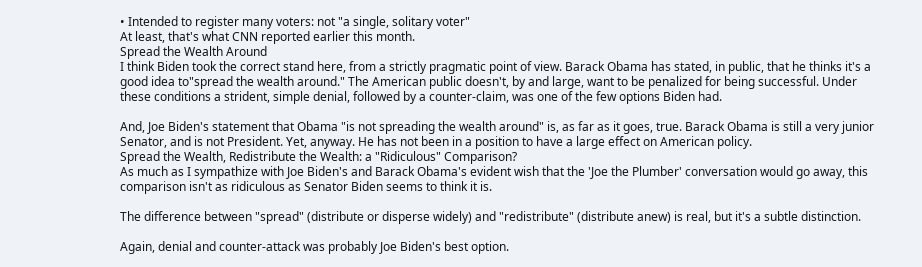• Intended to register many voters: not "a single, solitary voter"
At least, that's what CNN reported earlier this month.
Spread the Wealth Around
I think Biden took the correct stand here, from a strictly pragmatic point of view. Barack Obama has stated, in public, that he thinks it's a good idea to"spread the wealth around." The American public doesn't, by and large, want to be penalized for being successful. Under these conditions a strident, simple denial, followed by a counter-claim, was one of the few options Biden had.

And, Joe Biden's statement that Obama "is not spreading the wealth around" is, as far as it goes, true. Barack Obama is still a very junior Senator, and is not President. Yet, anyway. He has not been in a position to have a large effect on American policy.
Spread the Wealth, Redistribute the Wealth: a "Ridiculous" Comparison?
As much as I sympathize with Joe Biden's and Barack Obama's evident wish that the 'Joe the Plumber' conversation would go away, this comparison isn't as ridiculous as Senator Biden seems to think it is.

The difference between "spread" (distribute or disperse widely) and "redistribute" (distribute anew) is real, but it's a subtle distinction.

Again, denial and counter-attack was probably Joe Biden's best option.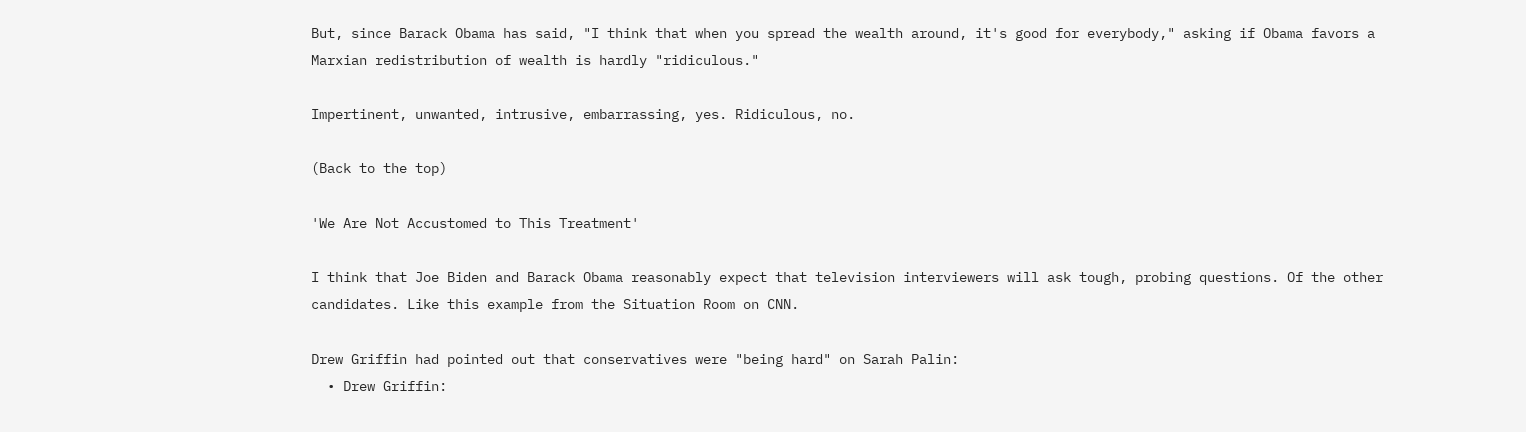But, since Barack Obama has said, "I think that when you spread the wealth around, it's good for everybody," asking if Obama favors a Marxian redistribution of wealth is hardly "ridiculous."

Impertinent, unwanted, intrusive, embarrassing, yes. Ridiculous, no.

(Back to the top)

'We Are Not Accustomed to This Treatment'

I think that Joe Biden and Barack Obama reasonably expect that television interviewers will ask tough, probing questions. Of the other candidates. Like this example from the Situation Room on CNN.

Drew Griffin had pointed out that conservatives were "being hard" on Sarah Palin:
  • Drew Griffin: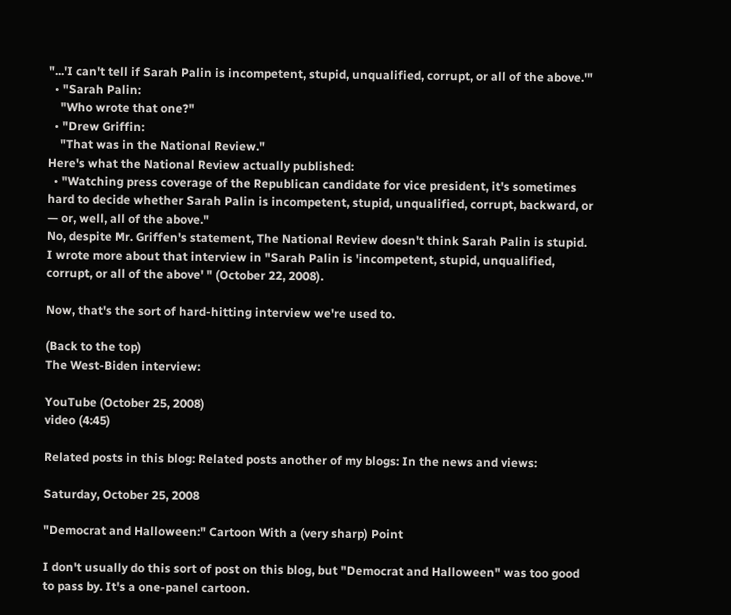"...'I can't tell if Sarah Palin is incompetent, stupid, unqualified, corrupt, or all of the above.'"
  • "Sarah Palin:
    "Who wrote that one?"
  • "Drew Griffin:
    "That was in the National Review."
Here's what the National Review actually published:
  • "Watching press coverage of the Republican candidate for vice president, it's sometimes hard to decide whether Sarah Palin is incompetent, stupid, unqualified, corrupt, backward, or — or, well, all of the above."
No, despite Mr. Griffen's statement, The National Review doesn't think Sarah Palin is stupid. I wrote more about that interview in "Sarah Palin is 'incompetent, stupid, unqualified, corrupt, or all of the above' " (October 22, 2008).

Now, that's the sort of hard-hitting interview we're used to.

(Back to the top)
The West-Biden interview:

YouTube (October 25, 2008)
video (4:45)

Related posts in this blog: Related posts another of my blogs: In the news and views:

Saturday, October 25, 2008

"Democrat and Halloween:" Cartoon With a (very sharp) Point

I don't usually do this sort of post on this blog, but "Democrat and Halloween" was too good to pass by. It's a one-panel cartoon.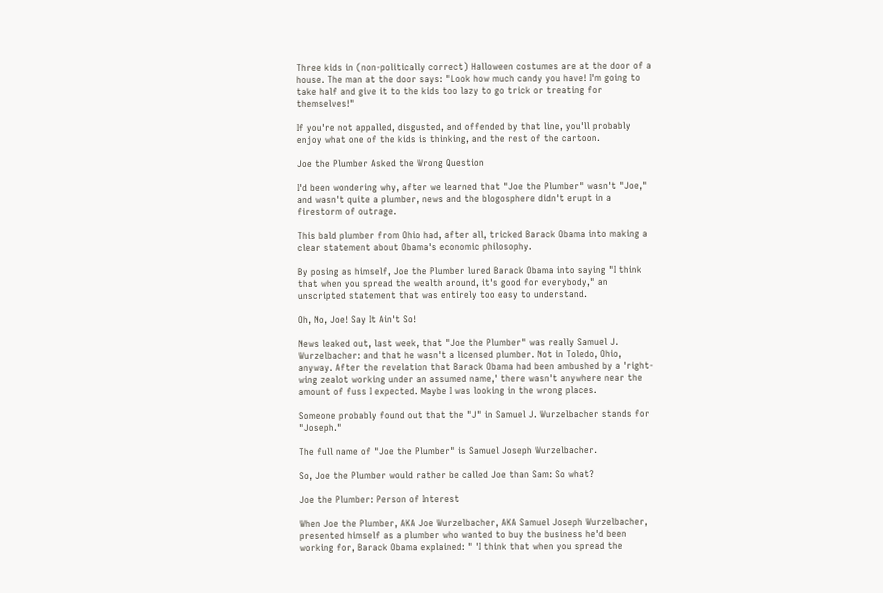Three kids in (non-politically correct) Halloween costumes are at the door of a house. The man at the door says: "Look how much candy you have! I'm going to take half and give it to the kids too lazy to go trick or treating for themselves!"

If you're not appalled, disgusted, and offended by that line, you'll probably enjoy what one of the kids is thinking, and the rest of the cartoon.

Joe the Plumber Asked the Wrong Question

I'd been wondering why, after we learned that "Joe the Plumber" wasn't "Joe," and wasn't quite a plumber, news and the blogosphere didn't erupt in a firestorm of outrage.

This bald plumber from Ohio had, after all, tricked Barack Obama into making a clear statement about Obama's economic philosophy.

By posing as himself, Joe the Plumber lured Barack Obama into saying "I think that when you spread the wealth around, it's good for everybody," an unscripted statement that was entirely too easy to understand.

Oh, No, Joe! Say It Ain't So!

News leaked out, last week, that "Joe the Plumber" was really Samuel J. Wurzelbacher: and that he wasn't a licensed plumber. Not in Toledo, Ohio, anyway. After the revelation that Barack Obama had been ambushed by a 'right-wing zealot working under an assumed name,' there wasn't anywhere near the amount of fuss I expected. Maybe I was looking in the wrong places.

Someone probably found out that the "J" in Samuel J. Wurzelbacher stands for "Joseph."

The full name of "Joe the Plumber" is Samuel Joseph Wurzelbacher.

So, Joe the Plumber would rather be called Joe than Sam: So what?

Joe the Plumber: Person of Interest

When Joe the Plumber, AKA Joe Wurzelbacher, AKA Samuel Joseph Wurzelbacher, presented himself as a plumber who wanted to buy the business he'd been working for, Barack Obama explained: " 'I think that when you spread the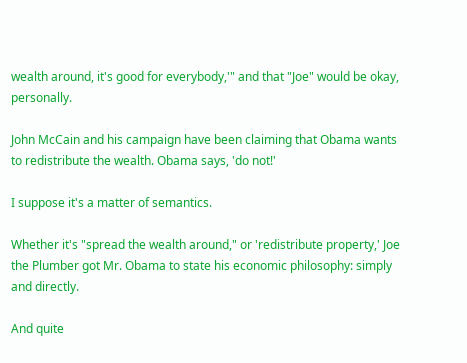wealth around, it's good for everybody,'" and that "Joe" would be okay, personally.

John McCain and his campaign have been claiming that Obama wants to redistribute the wealth. Obama says, 'do not!'

I suppose it's a matter of semantics.

Whether it's "spread the wealth around," or 'redistribute property,' Joe the Plumber got Mr. Obama to state his economic philosophy: simply and directly.

And quite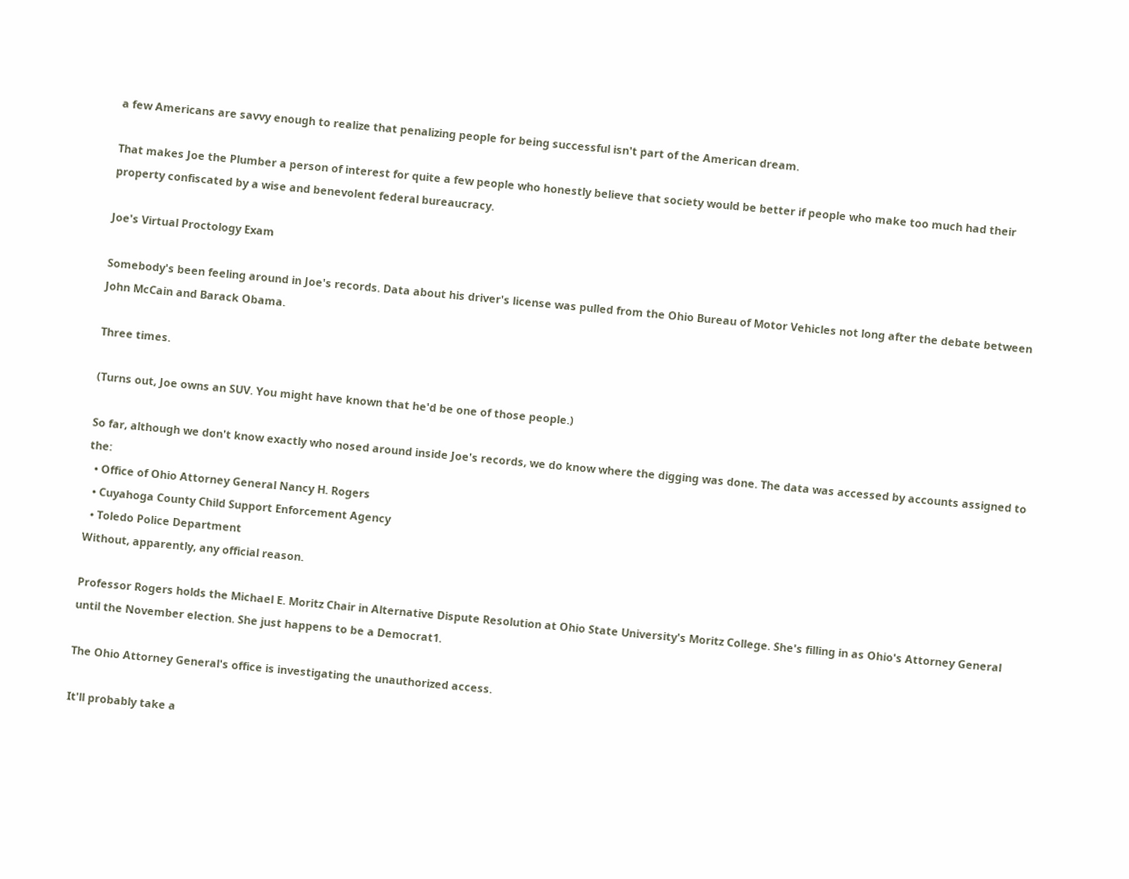a few Americans are savvy enough to realize that penalizing people for being successful isn't part of the American dream.

That makes Joe the Plumber a person of interest for quite a few people who honestly believe that society would be better if people who make too much had their property confiscated by a wise and benevolent federal bureaucracy.

Joe's Virtual Proctology Exam

Somebody's been feeling around in Joe's records. Data about his driver's license was pulled from the Ohio Bureau of Motor Vehicles not long after the debate between John McCain and Barack Obama.

Three times.

(Turns out, Joe owns an SUV. You might have known that he'd be one of those people.)

So far, although we don't know exactly who nosed around inside Joe's records, we do know where the digging was done. The data was accessed by accounts assigned to the:
  • Office of Ohio Attorney General Nancy H. Rogers
  • Cuyahoga County Child Support Enforcement Agency
  • Toledo Police Department
Without, apparently, any official reason.

Professor Rogers holds the Michael E. Moritz Chair in Alternative Dispute Resolution at Ohio State University's Moritz College. She's filling in as Ohio's Attorney General until the November election. She just happens to be a Democrat1.

The Ohio Attorney General's office is investigating the unauthorized access.

It'll probably take a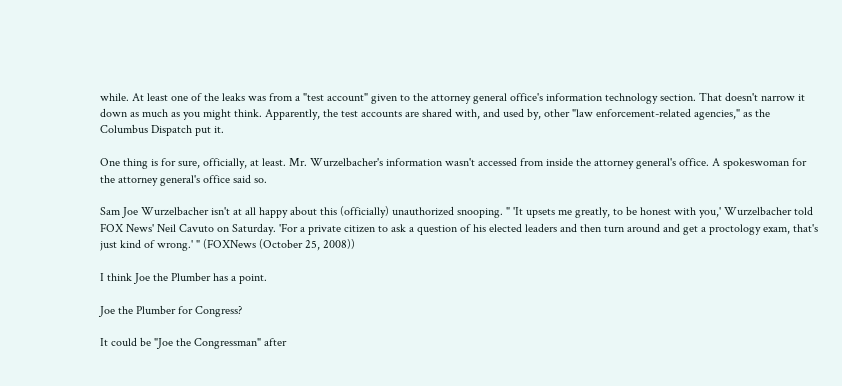while. At least one of the leaks was from a "test account" given to the attorney general office's information technology section. That doesn't narrow it down as much as you might think. Apparently, the test accounts are shared with, and used by, other "law enforcement-related agencies," as the Columbus Dispatch put it.

One thing is for sure, officially, at least. Mr. Wurzelbacher's information wasn't accessed from inside the attorney general's office. A spokeswoman for the attorney general's office said so.

Sam Joe Wurzelbacher isn't at all happy about this (officially) unauthorized snooping. " 'It upsets me greatly, to be honest with you,' Wurzelbacher told FOX News' Neil Cavuto on Saturday. 'For a private citizen to ask a question of his elected leaders and then turn around and get a proctology exam, that's just kind of wrong.' " (FOXNews (October 25, 2008))

I think Joe the Plumber has a point.

Joe the Plumber for Congress?

It could be "Joe the Congressman" after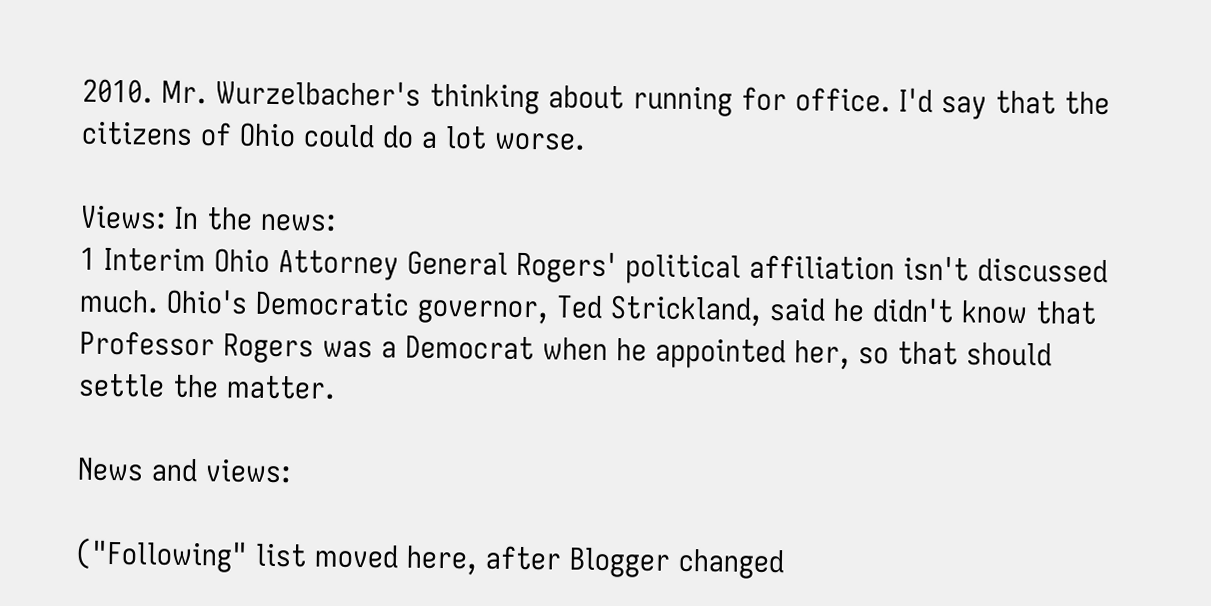2010. Mr. Wurzelbacher's thinking about running for office. I'd say that the citizens of Ohio could do a lot worse.

Views: In the news:
1 Interim Ohio Attorney General Rogers' political affiliation isn't discussed much. Ohio's Democratic governor, Ted Strickland, said he didn't know that Professor Rogers was a Democrat when he appointed her, so that should settle the matter.

News and views:

("Following" list moved here, after Blogger changed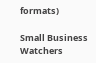formats)

Small Business Watchers